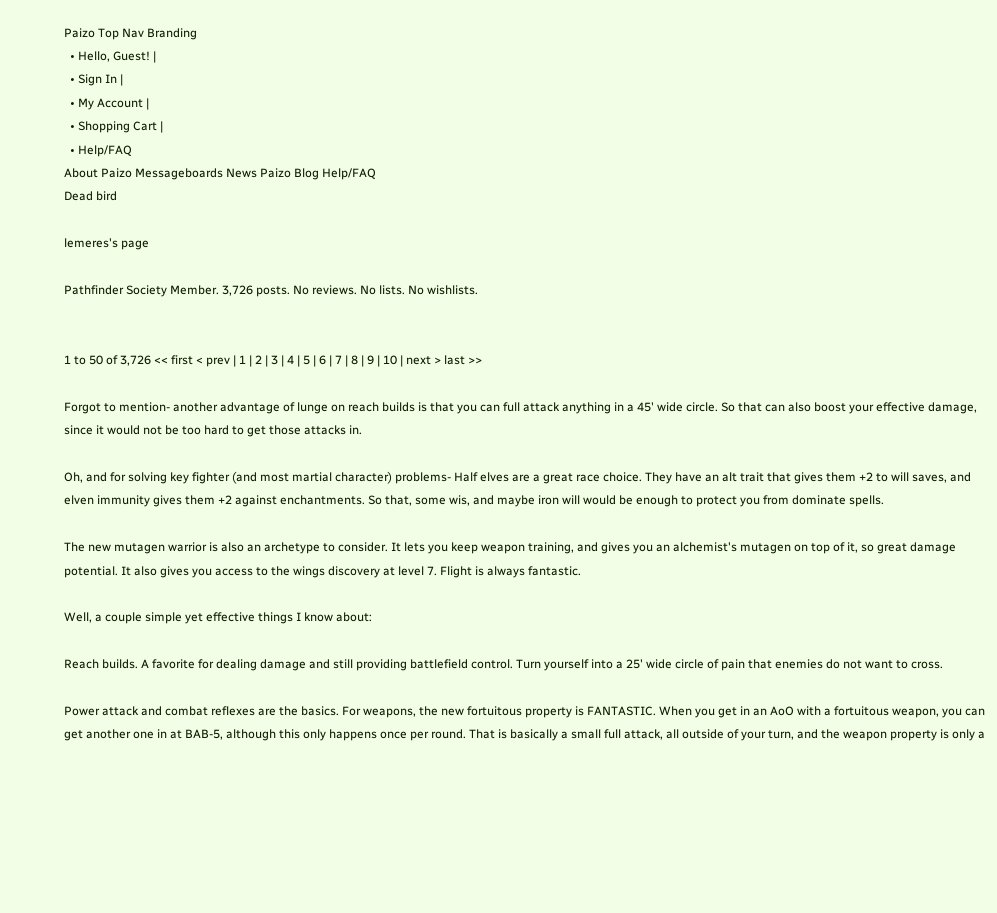Paizo Top Nav Branding
  • Hello, Guest! |
  • Sign In |
  • My Account |
  • Shopping Cart |
  • Help/FAQ
About Paizo Messageboards News Paizo Blog Help/FAQ
Dead bird

lemeres's page

Pathfinder Society Member. 3,726 posts. No reviews. No lists. No wishlists.


1 to 50 of 3,726 << first < prev | 1 | 2 | 3 | 4 | 5 | 6 | 7 | 8 | 9 | 10 | next > last >>

Forgot to mention- another advantage of lunge on reach builds is that you can full attack anything in a 45' wide circle. So that can also boost your effective damage, since it would not be too hard to get those attacks in.

Oh, and for solving key fighter (and most martial character) problems- Half elves are a great race choice. They have an alt trait that gives them +2 to will saves, and elven immunity gives them +2 against enchantments. So that, some wis, and maybe iron will would be enough to protect you from dominate spells.

The new mutagen warrior is also an archetype to consider. It lets you keep weapon training, and gives you an alchemist's mutagen on top of it, so great damage potential. It also gives you access to the wings discovery at level 7. Flight is always fantastic.

Well, a couple simple yet effective things I know about:

Reach builds. A favorite for dealing damage and still providing battlefield control. Turn yourself into a 25' wide circle of pain that enemies do not want to cross.

Power attack and combat reflexes are the basics. For weapons, the new fortuitous property is FANTASTIC. When you get in an AoO with a fortuitous weapon, you can get another one in at BAB-5, although this only happens once per round. That is basically a small full attack, all outside of your turn, and the weapon property is only a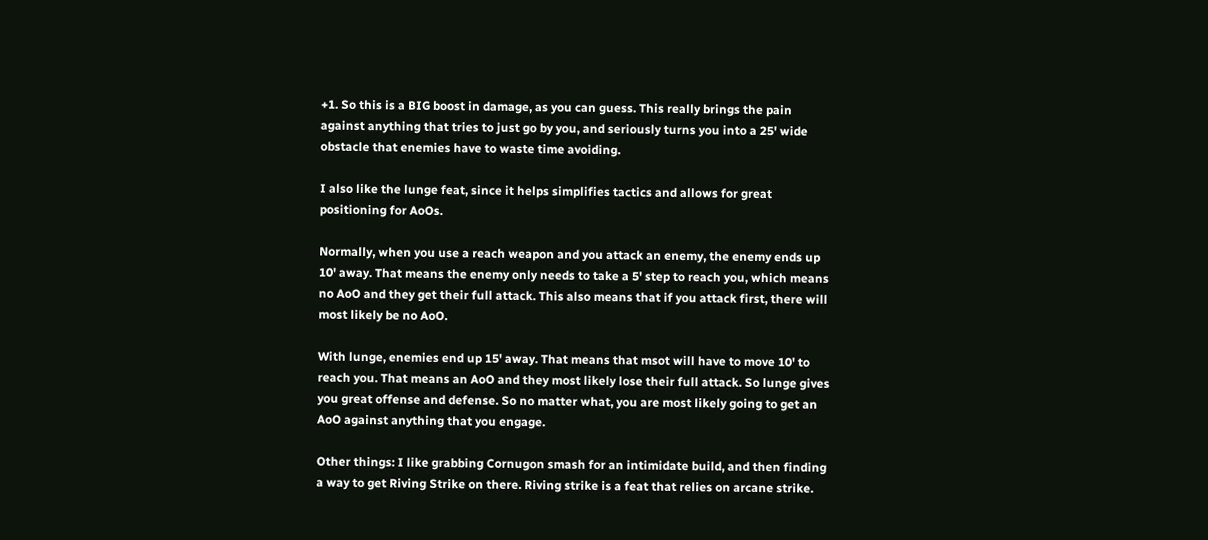+1. So this is a BIG boost in damage, as you can guess. This really brings the pain against anything that tries to just go by you, and seriously turns you into a 25' wide obstacle that enemies have to waste time avoiding.

I also like the lunge feat, since it helps simplifies tactics and allows for great positioning for AoOs.

Normally, when you use a reach weapon and you attack an enemy, the enemy ends up 10' away. That means the enemy only needs to take a 5' step to reach you, which means no AoO and they get their full attack. This also means that if you attack first, there will most likely be no AoO.

With lunge, enemies end up 15' away. That means that msot will have to move 10' to reach you. That means an AoO and they most likely lose their full attack. So lunge gives you great offense and defense. So no matter what, you are most likely going to get an AoO against anything that you engage.

Other things: I like grabbing Cornugon smash for an intimidate build, and then finding a way to get Riving Strike on there. Riving strike is a feat that relies on arcane strike.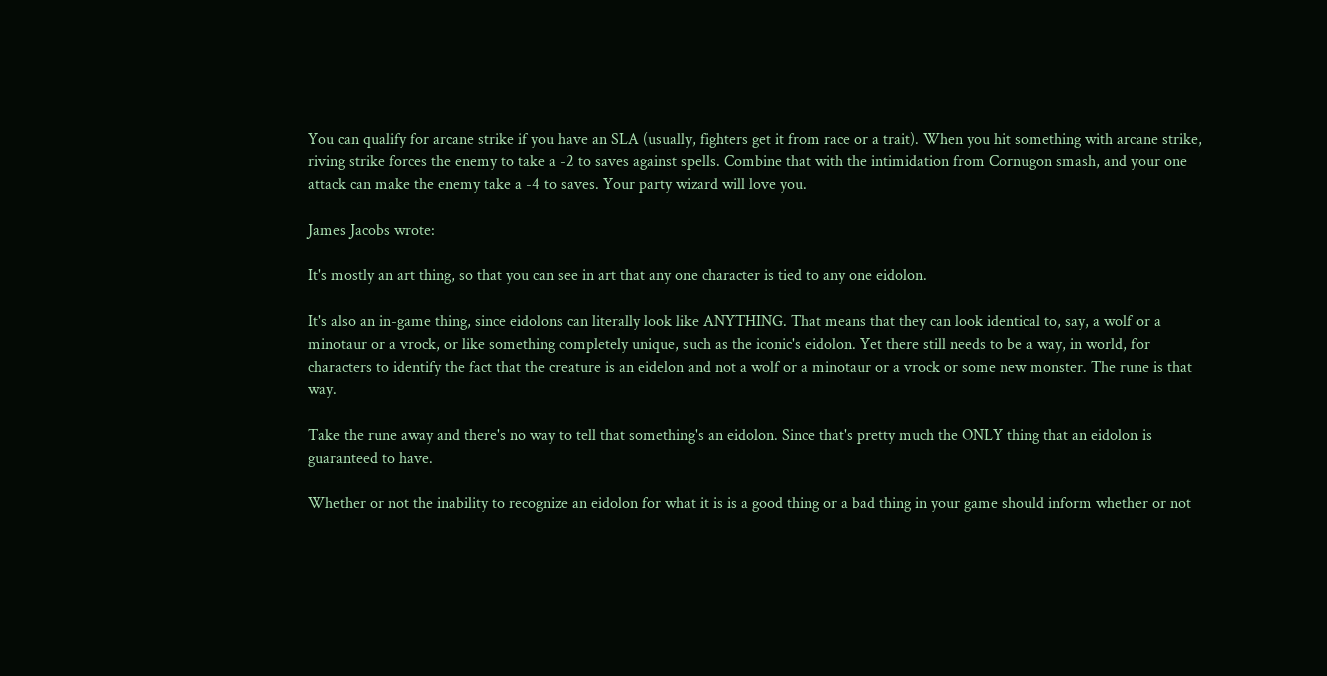You can qualify for arcane strike if you have an SLA (usually, fighters get it from race or a trait). When you hit something with arcane strike, riving strike forces the enemy to take a -2 to saves against spells. Combine that with the intimidation from Cornugon smash, and your one attack can make the enemy take a -4 to saves. Your party wizard will love you.

James Jacobs wrote:

It's mostly an art thing, so that you can see in art that any one character is tied to any one eidolon.

It's also an in-game thing, since eidolons can literally look like ANYTHING. That means that they can look identical to, say, a wolf or a minotaur or a vrock, or like something completely unique, such as the iconic's eidolon. Yet there still needs to be a way, in world, for characters to identify the fact that the creature is an eidelon and not a wolf or a minotaur or a vrock or some new monster. The rune is that way.

Take the rune away and there's no way to tell that something's an eidolon. Since that's pretty much the ONLY thing that an eidolon is guaranteed to have.

Whether or not the inability to recognize an eidolon for what it is is a good thing or a bad thing in your game should inform whether or not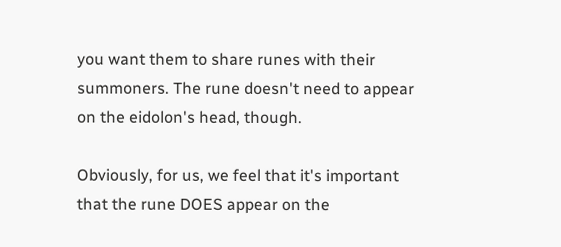you want them to share runes with their summoners. The rune doesn't need to appear on the eidolon's head, though.

Obviously, for us, we feel that it's important that the rune DOES appear on the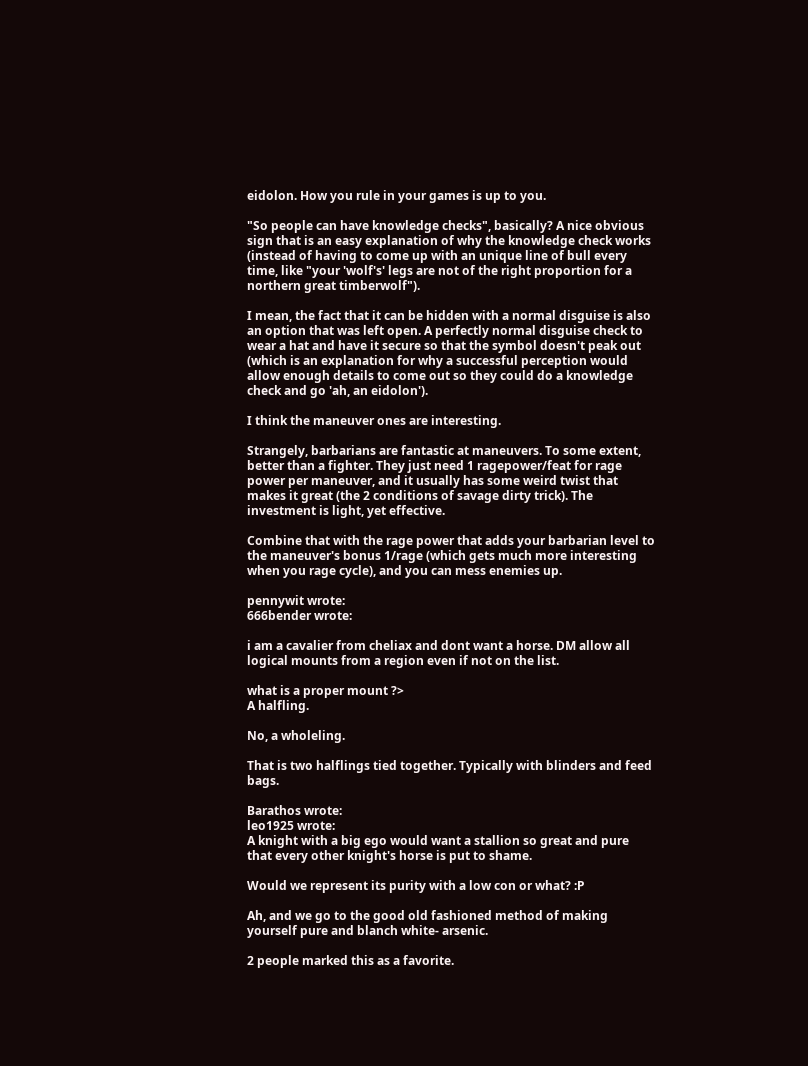eidolon. How you rule in your games is up to you.

"So people can have knowledge checks", basically? A nice obvious sign that is an easy explanation of why the knowledge check works (instead of having to come up with an unique line of bull every time, like "your 'wolf's' legs are not of the right proportion for a northern great timberwolf").

I mean, the fact that it can be hidden with a normal disguise is also an option that was left open. A perfectly normal disguise check to wear a hat and have it secure so that the symbol doesn't peak out (which is an explanation for why a successful perception would allow enough details to come out so they could do a knowledge check and go 'ah, an eidolon').

I think the maneuver ones are interesting.

Strangely, barbarians are fantastic at maneuvers. To some extent, better than a fighter. They just need 1 ragepower/feat for rage power per maneuver, and it usually has some weird twist that makes it great (the 2 conditions of savage dirty trick). The investment is light, yet effective.

Combine that with the rage power that adds your barbarian level to the maneuver's bonus 1/rage (which gets much more interesting when you rage cycle), and you can mess enemies up.

pennywit wrote:
666bender wrote:

i am a cavalier from cheliax and dont want a horse. DM allow all logical mounts from a region even if not on the list.

what is a proper mount ?>
A halfling.

No, a wholeling.

That is two halflings tied together. Typically with blinders and feed bags.

Barathos wrote:
leo1925 wrote:
A knight with a big ego would want a stallion so great and pure that every other knight's horse is put to shame.

Would we represent its purity with a low con or what? :P

Ah, and we go to the good old fashioned method of making yourself pure and blanch white- arsenic.

2 people marked this as a favorite.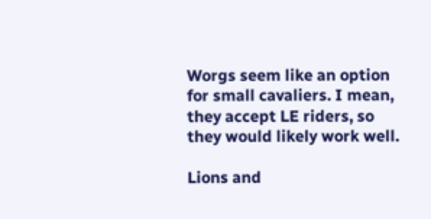Worgs seem like an option for small cavaliers. I mean, they accept LE riders, so they would likely work well.

Lions and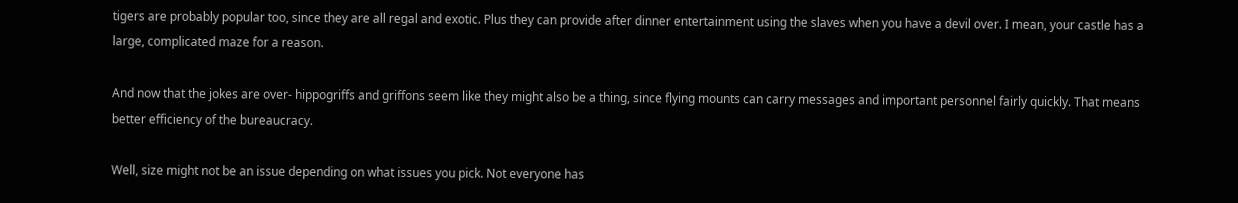tigers are probably popular too, since they are all regal and exotic. Plus they can provide after dinner entertainment using the slaves when you have a devil over. I mean, your castle has a large, complicated maze for a reason.

And now that the jokes are over- hippogriffs and griffons seem like they might also be a thing, since flying mounts can carry messages and important personnel fairly quickly. That means better efficiency of the bureaucracy.

Well, size might not be an issue depending on what issues you pick. Not everyone has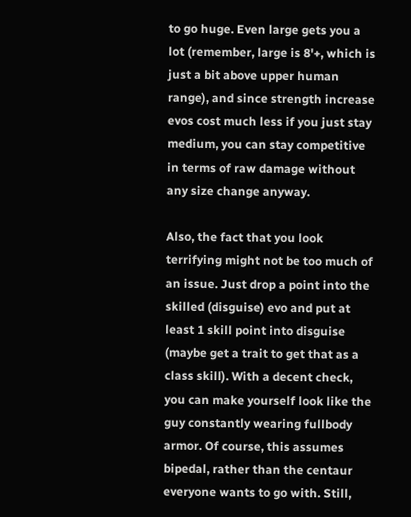to go huge. Even large gets you a lot (remember, large is 8'+, which is just a bit above upper human range), and since strength increase evos cost much less if you just stay medium, you can stay competitive in terms of raw damage without any size change anyway.

Also, the fact that you look terrifying might not be too much of an issue. Just drop a point into the skilled (disguise) evo and put at least 1 skill point into disguise (maybe get a trait to get that as a class skill). With a decent check, you can make yourself look like the guy constantly wearing fullbody armor. Of course, this assumes bipedal, rather than the centaur everyone wants to go with. Still,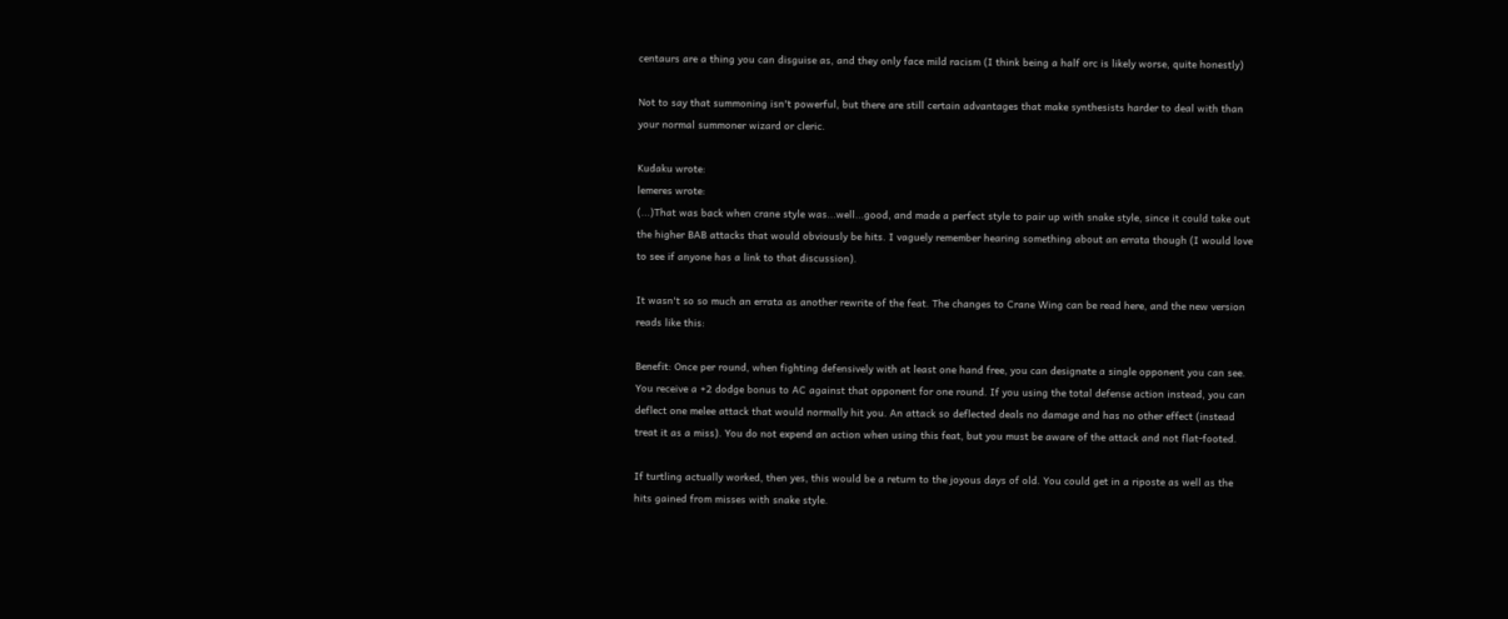centaurs are a thing you can disguise as, and they only face mild racism (I think being a half orc is likely worse, quite honestly)

Not to say that summoning isn't powerful, but there are still certain advantages that make synthesists harder to deal with than your normal summoner wizard or cleric.

Kudaku wrote:
lemeres wrote:
(...)That was back when crane style was...well...good, and made a perfect style to pair up with snake style, since it could take out the higher BAB attacks that would obviously be hits. I vaguely remember hearing something about an errata though (I would love to see if anyone has a link to that discussion).

It wasn't so so much an errata as another rewrite of the feat. The changes to Crane Wing can be read here, and the new version reads like this:

Benefit: Once per round, when fighting defensively with at least one hand free, you can designate a single opponent you can see. You receive a +2 dodge bonus to AC against that opponent for one round. If you using the total defense action instead, you can deflect one melee attack that would normally hit you. An attack so deflected deals no damage and has no other effect (instead treat it as a miss). You do not expend an action when using this feat, but you must be aware of the attack and not flat-footed.

If turtling actually worked, then yes, this would be a return to the joyous days of old. You could get in a riposte as well as the hits gained from misses with snake style.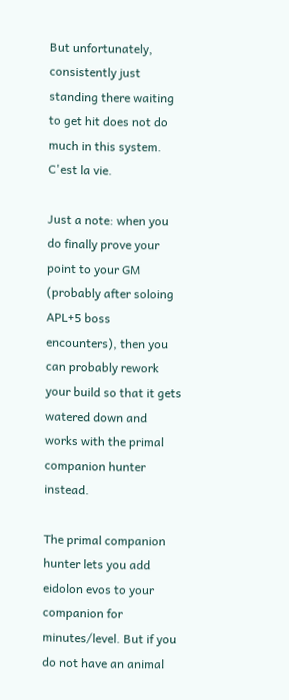But unfortunately, consistently just standing there waiting to get hit does not do much in this system. C'est la vie.

Just a note: when you do finally prove your point to your GM (probably after soloing APL+5 boss encounters), then you can probably rework your build so that it gets watered down and works with the primal companion hunter instead.

The primal companion hunter lets you add eidolon evos to your companion for minutes/level. But if you do not have an animal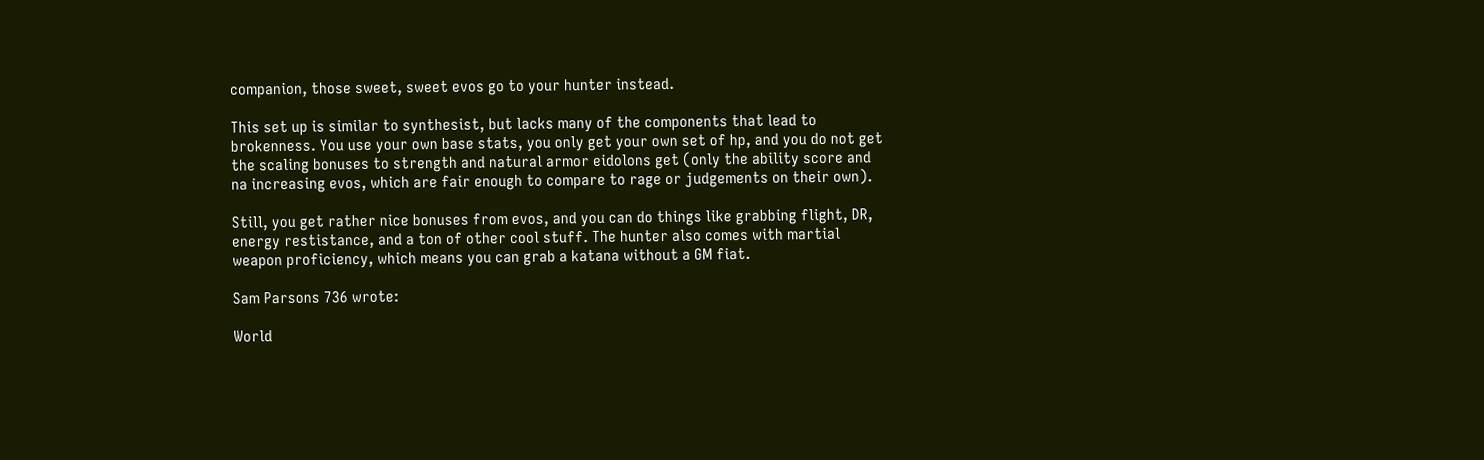companion, those sweet, sweet evos go to your hunter instead.

This set up is similar to synthesist, but lacks many of the components that lead to brokenness. You use your own base stats, you only get your own set of hp, and you do not get the scaling bonuses to strength and natural armor eidolons get (only the ability score and na increasing evos, which are fair enough to compare to rage or judgements on their own).

Still, you get rather nice bonuses from evos, and you can do things like grabbing flight, DR, energy restistance, and a ton of other cool stuff. The hunter also comes with martial weapon proficiency, which means you can grab a katana without a GM fiat.

Sam Parsons 736 wrote:

World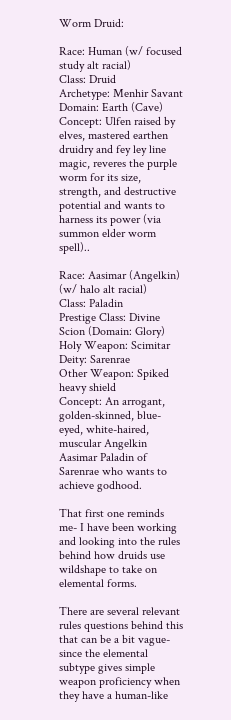Worm Druid:

Race: Human (w/ focused study alt racial)
Class: Druid
Archetype: Menhir Savant
Domain: Earth (Cave)
Concept: Ulfen raised by elves, mastered earthen druidry and fey ley line magic, reveres the purple worm for its size, strength, and destructive potential and wants to harness its power (via summon elder worm spell)..

Race: Aasimar (Angelkin) (w/ halo alt racial)
Class: Paladin
Prestige Class: Divine Scion (Domain: Glory)
Holy Weapon: Scimitar
Deity: Sarenrae
Other Weapon: Spiked heavy shield
Concept: An arrogant, golden-skinned, blue-eyed, white-haired, muscular Angelkin Aasimar Paladin of Sarenrae who wants to achieve godhood.

That first one reminds me- I have been working and looking into the rules behind how druids use wildshape to take on elemental forms.

There are several relevant rules questions behind this that can be a bit vague- since the elemental subtype gives simple weapon proficiency when they have a human-like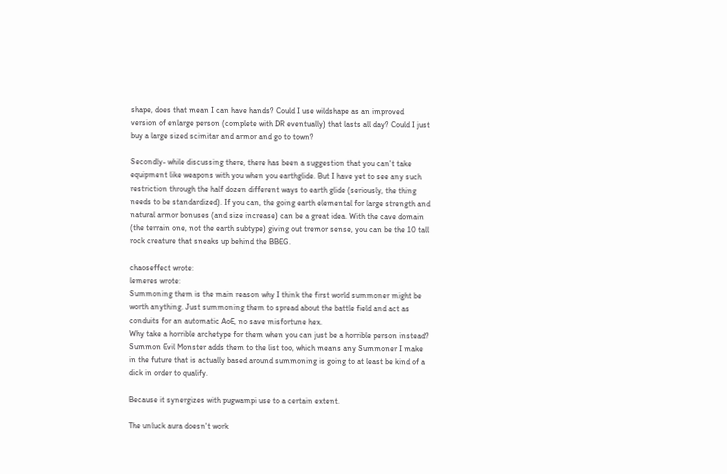shape, does that mean I can have hands? Could I use wildshape as an improved version of enlarge person (complete with DR eventually) that lasts all day? Could I just buy a large sized scimitar and armor and go to town?

Secondly- while discussing there, there has been a suggestion that you can't take equipment like weapons with you when you earthglide. But I have yet to see any such restriction through the half dozen different ways to earth glide (seriously, the thing needs to be standardized). If you can, the going earth elemental for large strength and natural armor bonuses (and size increase) can be a great idea. With the cave domain (the terrain one, not the earth subtype) giving out tremor sense, you can be the 10 tall rock creature that sneaks up behind the BBEG.

chaoseffect wrote:
lemeres wrote:
Summoning them is the main reason why I think the first world summoner might be worth anything. Just summoning them to spread about the battle field and act as conduits for an automatic AoE, no save misfortune hex.
Why take a horrible archetype for them when you can just be a horrible person instead? Summon Evil Monster adds them to the list too, which means any Summoner I make in the future that is actually based around summoning is going to at least be kind of a dick in order to qualify.

Because it synergizes with pugwampi use to a certain extent.

The unluck aura doesn't work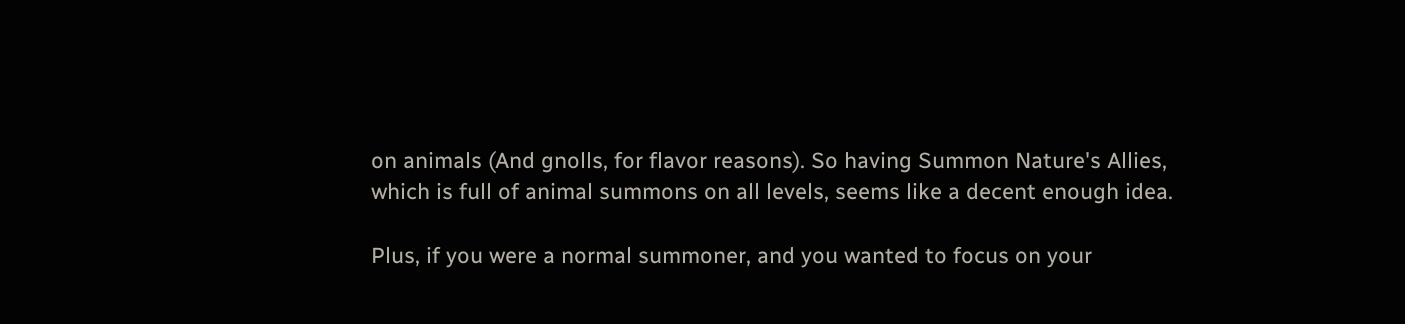on animals (And gnolls, for flavor reasons). So having Summon Nature's Allies, which is full of animal summons on all levels, seems like a decent enough idea.

Plus, if you were a normal summoner, and you wanted to focus on your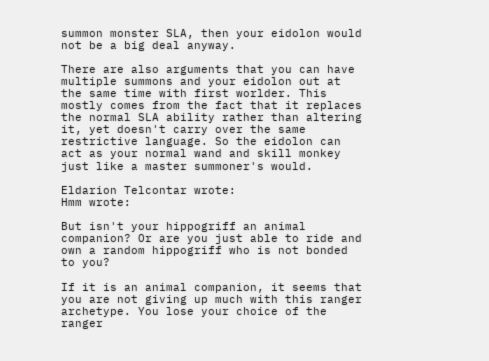summon monster SLA, then your eidolon would not be a big deal anyway.

There are also arguments that you can have multiple summons and your eidolon out at the same time with first worlder. This mostly comes from the fact that it replaces the normal SLA ability rather than altering it, yet doesn't carry over the same restrictive language. So the eidolon can act as your normal wand and skill monkey just like a master summoner's would.

Eldarion Telcontar wrote:
Hmm wrote:

But isn't your hippogriff an animal companion? Or are you just able to ride and own a random hippogriff who is not bonded to you?

If it is an animal companion, it seems that you are not giving up much with this ranger archetype. You lose your choice of the ranger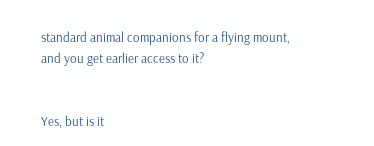standard animal companions for a flying mount, and you get earlier access to it?


Yes, but is it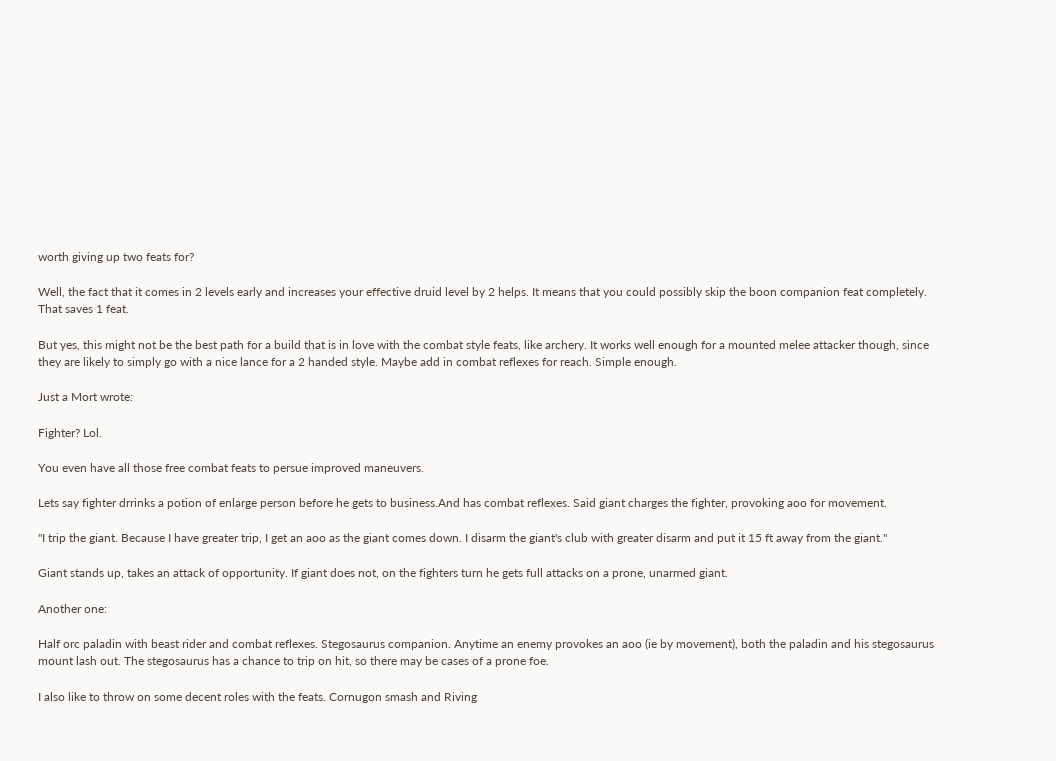worth giving up two feats for?

Well, the fact that it comes in 2 levels early and increases your effective druid level by 2 helps. It means that you could possibly skip the boon companion feat completely. That saves 1 feat.

But yes, this might not be the best path for a build that is in love with the combat style feats, like archery. It works well enough for a mounted melee attacker though, since they are likely to simply go with a nice lance for a 2 handed style. Maybe add in combat reflexes for reach. Simple enough.

Just a Mort wrote:

Fighter? Lol.

You even have all those free combat feats to persue improved maneuvers.

Lets say fighter drrinks a potion of enlarge person before he gets to business.And has combat reflexes. Said giant charges the fighter, provoking aoo for movement.

"I trip the giant. Because I have greater trip, I get an aoo as the giant comes down. I disarm the giant's club with greater disarm and put it 15 ft away from the giant."

Giant stands up, takes an attack of opportunity. If giant does not, on the fighters turn he gets full attacks on a prone, unarmed giant.

Another one:

Half orc paladin with beast rider and combat reflexes. Stegosaurus companion. Anytime an enemy provokes an aoo (ie by movement), both the paladin and his stegosaurus mount lash out. The stegosaurus has a chance to trip on hit, so there may be cases of a prone foe.

I also like to throw on some decent roles with the feats. Cornugon smash and Riving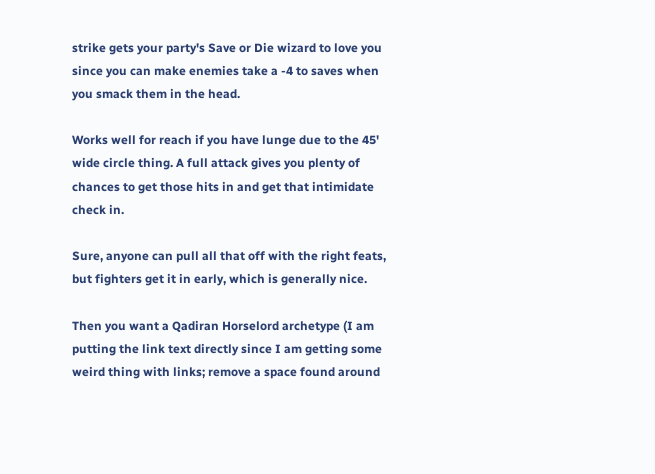strike gets your party's Save or Die wizard to love you since you can make enemies take a -4 to saves when you smack them in the head.

Works well for reach if you have lunge due to the 45' wide circle thing. A full attack gives you plenty of chances to get those hits in and get that intimidate check in.

Sure, anyone can pull all that off with the right feats, but fighters get it in early, which is generally nice.

Then you want a Qadiran Horselord archetype (I am putting the link text directly since I am getting some weird thing with links; remove a space found around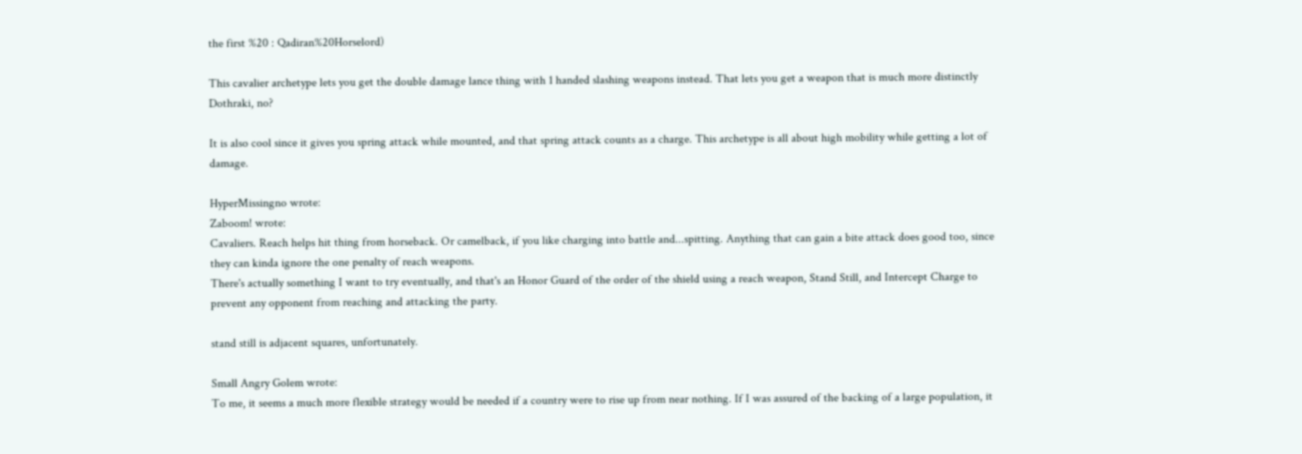the first %20 : Qadiran%20Horselord)

This cavalier archetype lets you get the double damage lance thing with 1 handed slashing weapons instead. That lets you get a weapon that is much more distinctly Dothraki, no?

It is also cool since it gives you spring attack while mounted, and that spring attack counts as a charge. This archetype is all about high mobility while getting a lot of damage.

HyperMissingno wrote:
Zaboom! wrote:
Cavaliers. Reach helps hit thing from horseback. Or camelback, if you like charging into battle and...spitting. Anything that can gain a bite attack does good too, since they can kinda ignore the one penalty of reach weapons.
There's actually something I want to try eventually, and that's an Honor Guard of the order of the shield using a reach weapon, Stand Still, and Intercept Charge to prevent any opponent from reaching and attacking the party.

stand still is adjacent squares, unfortunately.

Small Angry Golem wrote:
To me, it seems a much more flexible strategy would be needed if a country were to rise up from near nothing. If I was assured of the backing of a large population, it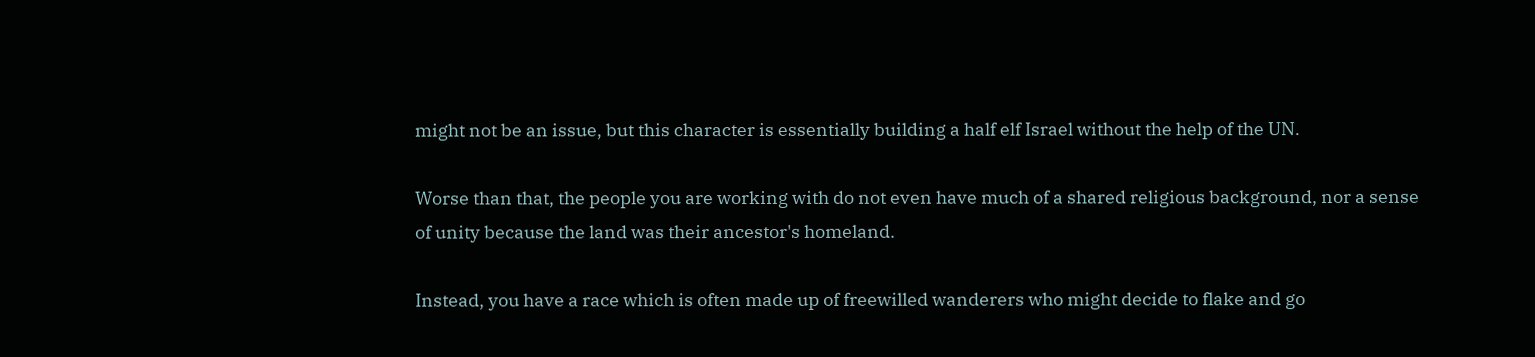might not be an issue, but this character is essentially building a half elf Israel without the help of the UN.

Worse than that, the people you are working with do not even have much of a shared religious background, nor a sense of unity because the land was their ancestor's homeland.

Instead, you have a race which is often made up of freewilled wanderers who might decide to flake and go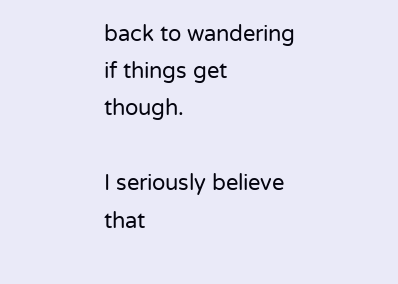back to wandering if things get though.

I seriously believe that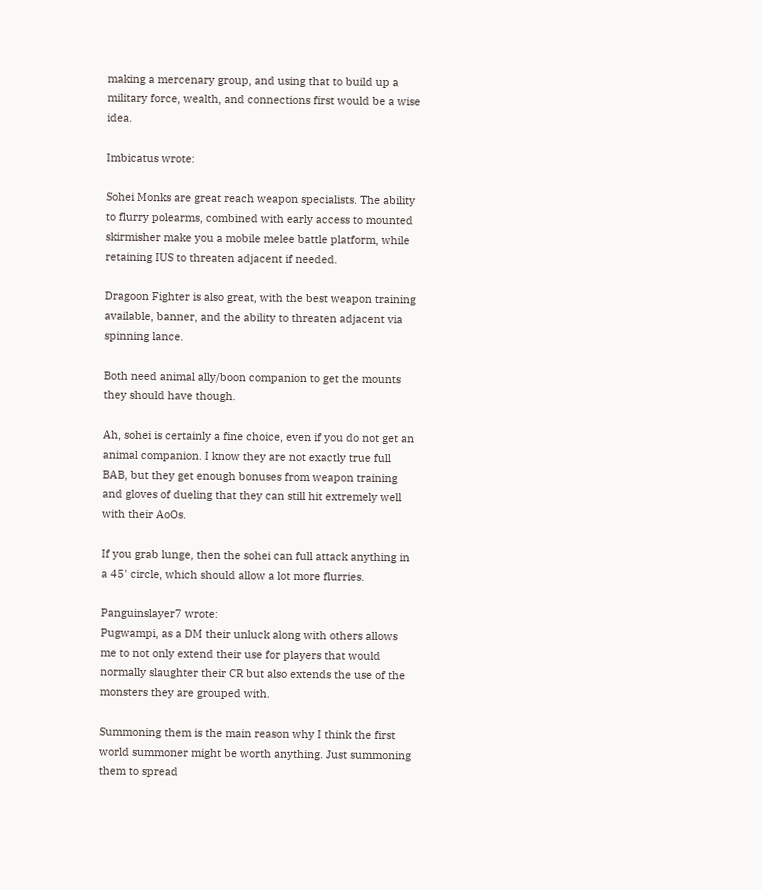making a mercenary group, and using that to build up a military force, wealth, and connections first would be a wise idea.

Imbicatus wrote:

Sohei Monks are great reach weapon specialists. The ability to flurry polearms, combined with early access to mounted skirmisher make you a mobile melee battle platform, while retaining IUS to threaten adjacent if needed.

Dragoon Fighter is also great, with the best weapon training available, banner, and the ability to threaten adjacent via spinning lance.

Both need animal ally/boon companion to get the mounts they should have though.

Ah, sohei is certainly a fine choice, even if you do not get an animal companion. I know they are not exactly true full BAB, but they get enough bonuses from weapon training and gloves of dueling that they can still hit extremely well with their AoOs.

If you grab lunge, then the sohei can full attack anything in a 45' circle, which should allow a lot more flurries.

Panguinslayer7 wrote:
Pugwampi, as a DM their unluck along with others allows me to not only extend their use for players that would normally slaughter their CR but also extends the use of the monsters they are grouped with.

Summoning them is the main reason why I think the first world summoner might be worth anything. Just summoning them to spread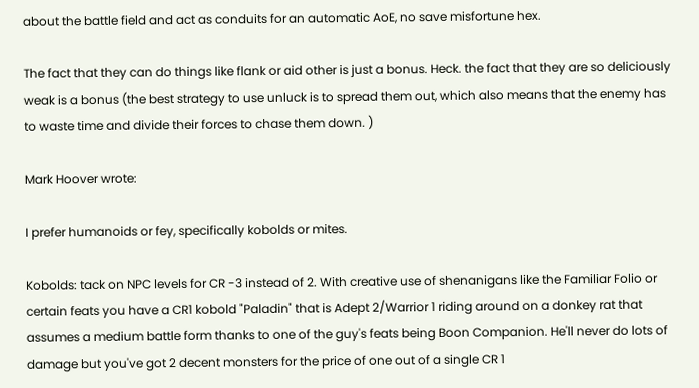about the battle field and act as conduits for an automatic AoE, no save misfortune hex.

The fact that they can do things like flank or aid other is just a bonus. Heck. the fact that they are so deliciously weak is a bonus (the best strategy to use unluck is to spread them out, which also means that the enemy has to waste time and divide their forces to chase them down. )

Mark Hoover wrote:

I prefer humanoids or fey, specifically kobolds or mites.

Kobolds: tack on NPC levels for CR -3 instead of 2. With creative use of shenanigans like the Familiar Folio or certain feats you have a CR1 kobold "Paladin" that is Adept 2/Warrior 1 riding around on a donkey rat that assumes a medium battle form thanks to one of the guy's feats being Boon Companion. He'll never do lots of damage but you've got 2 decent monsters for the price of one out of a single CR 1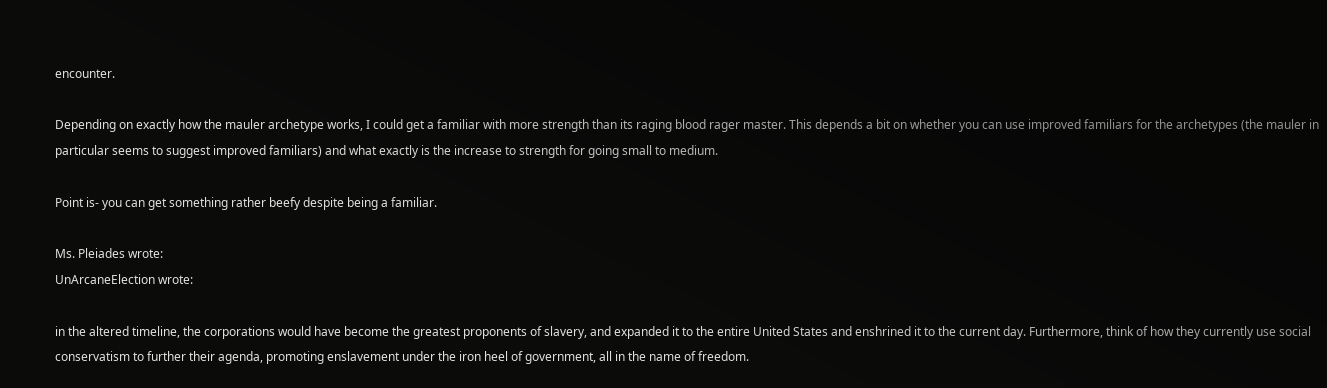encounter.

Depending on exactly how the mauler archetype works, I could get a familiar with more strength than its raging blood rager master. This depends a bit on whether you can use improved familiars for the archetypes (the mauler in particular seems to suggest improved familiars) and what exactly is the increase to strength for going small to medium.

Point is- you can get something rather beefy despite being a familiar.

Ms. Pleiades wrote:
UnArcaneElection wrote:

in the altered timeline, the corporations would have become the greatest proponents of slavery, and expanded it to the entire United States and enshrined it to the current day. Furthermore, think of how they currently use social conservatism to further their agenda, promoting enslavement under the iron heel of government, all in the name of freedom.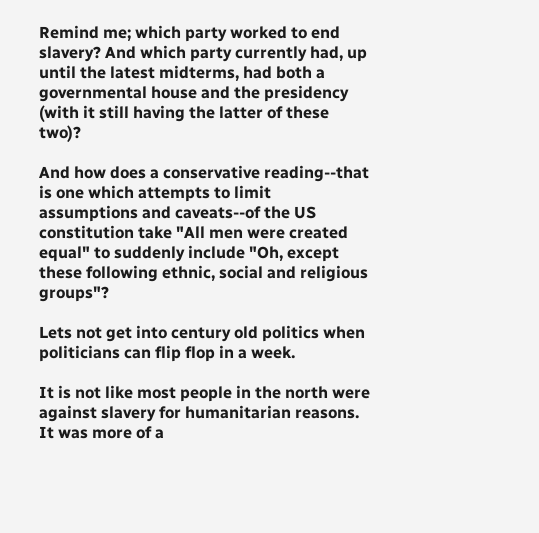Remind me; which party worked to end slavery? And which party currently had, up until the latest midterms, had both a governmental house and the presidency (with it still having the latter of these two)?

And how does a conservative reading--that is one which attempts to limit assumptions and caveats--of the US constitution take "All men were created equal" to suddenly include "Oh, except these following ethnic, social and religious groups"?

Lets not get into century old politics when politicians can flip flop in a week.

It is not like most people in the north were against slavery for humanitarian reasons. It was more of a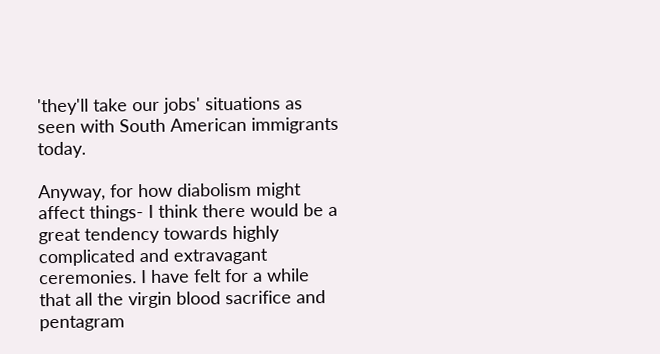'they'll take our jobs' situations as seen with South American immigrants today.

Anyway, for how diabolism might affect things- I think there would be a great tendency towards highly complicated and extravagant ceremonies. I have felt for a while that all the virgin blood sacrifice and pentagram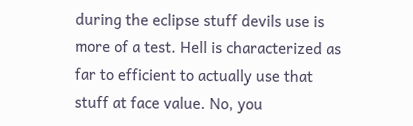during the eclipse stuff devils use is more of a test. Hell is characterized as far to efficient to actually use that stuff at face value. No, you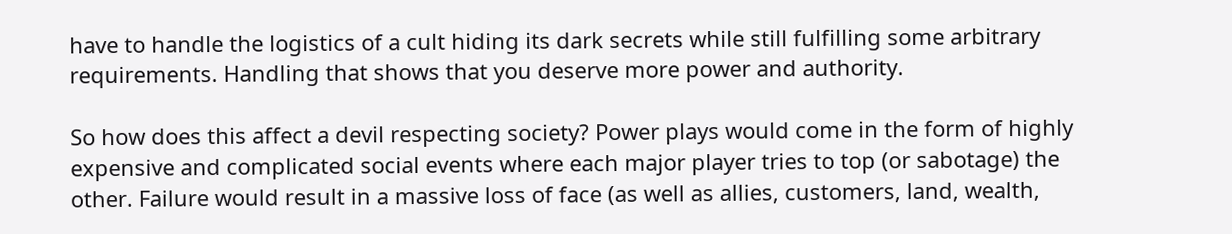have to handle the logistics of a cult hiding its dark secrets while still fulfilling some arbitrary requirements. Handling that shows that you deserve more power and authority.

So how does this affect a devil respecting society? Power plays would come in the form of highly expensive and complicated social events where each major player tries to top (or sabotage) the other. Failure would result in a massive loss of face (as well as allies, customers, land, wealth,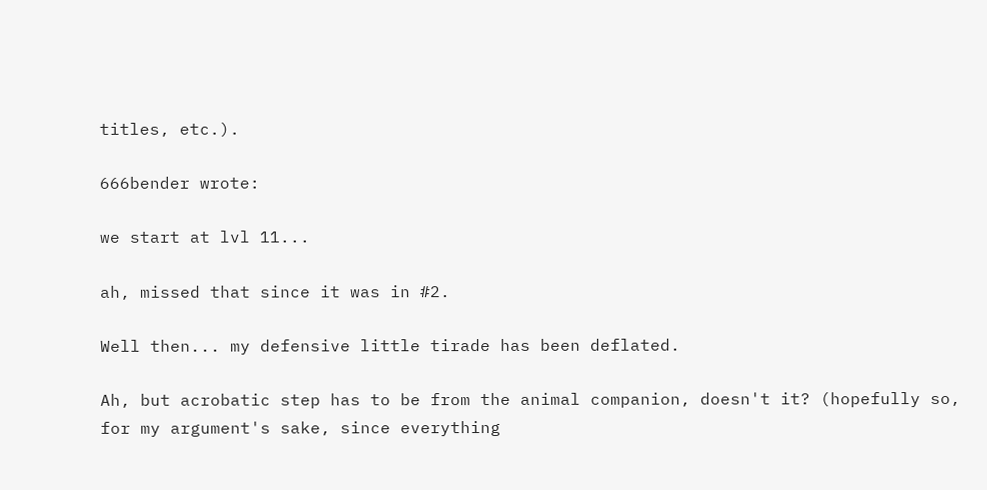titles, etc.).

666bender wrote:

we start at lvl 11...

ah, missed that since it was in #2.

Well then... my defensive little tirade has been deflated.

Ah, but acrobatic step has to be from the animal companion, doesn't it? (hopefully so, for my argument's sake, since everything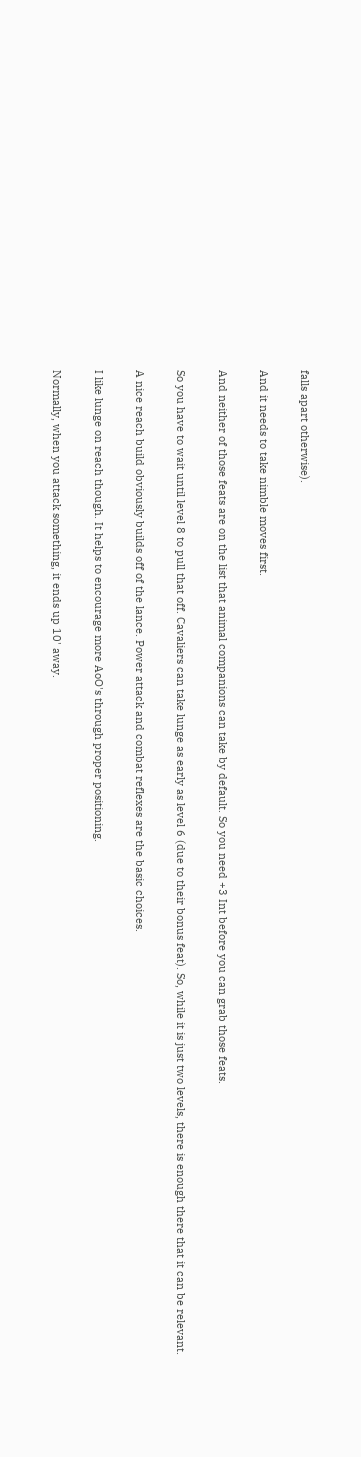falls apart otherwise).

And it needs to take nimble moves first.

And neither of those feats are on the list that animal companions can take by default. So you need +3 Int before you can grab those feats.

So you have to wait until level 8 to pull that off. Cavaliers can take lunge as early as level 6 (due to their bonus feat). So, while it is just two levels, there is enough there that it can be relevant.

A nice reach build obviously builds off of the lance. Power attack and combat reflexes are the basic choices.

I like lunge on reach though. It helps to encourage more AoO's through proper positioning.

Normally, when you attack something, it ends up 10' away.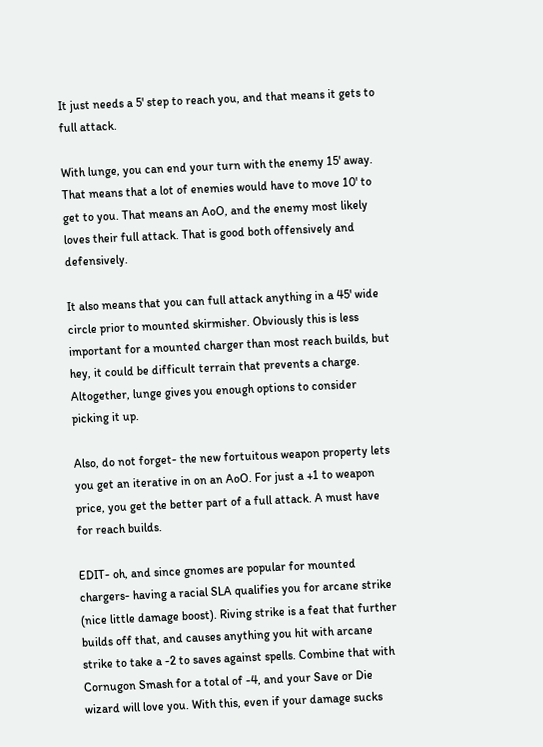It just needs a 5' step to reach you, and that means it gets to full attack.

With lunge, you can end your turn with the enemy 15' away. That means that a lot of enemies would have to move 10' to get to you. That means an AoO, and the enemy most likely loves their full attack. That is good both offensively and defensively.

It also means that you can full attack anything in a 45' wide circle prior to mounted skirmisher. Obviously this is less important for a mounted charger than most reach builds, but hey, it could be difficult terrain that prevents a charge. Altogether, lunge gives you enough options to consider picking it up.

Also, do not forget- the new fortuitous weapon property lets you get an iterative in on an AoO. For just a +1 to weapon price, you get the better part of a full attack. A must have for reach builds.

EDIT- oh, and since gnomes are popular for mounted chargers- having a racial SLA qualifies you for arcane strike (nice little damage boost). Riving strike is a feat that further builds off that, and causes anything you hit with arcane strike to take a -2 to saves against spells. Combine that with Cornugon Smash for a total of -4, and your Save or Die wizard will love you. With this, even if your damage sucks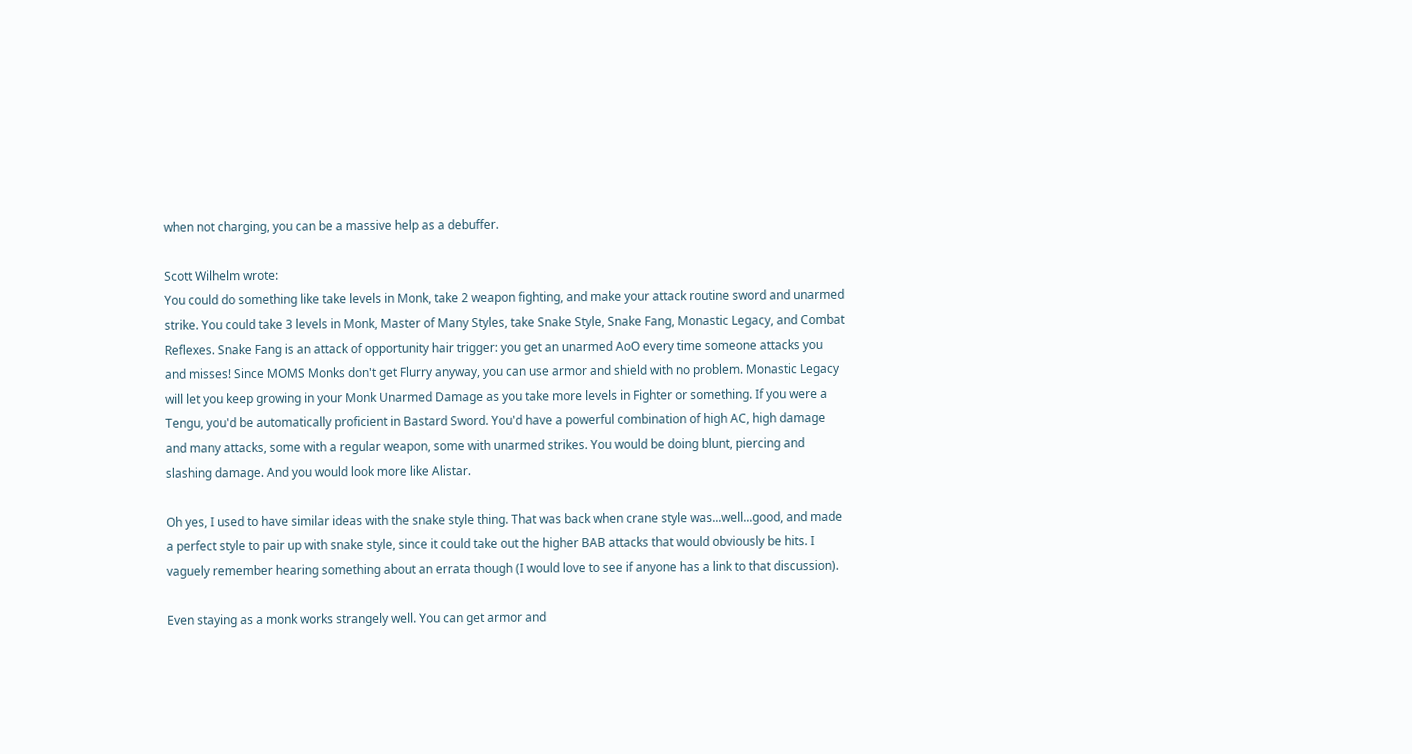when not charging, you can be a massive help as a debuffer.

Scott Wilhelm wrote:
You could do something like take levels in Monk, take 2 weapon fighting, and make your attack routine sword and unarmed strike. You could take 3 levels in Monk, Master of Many Styles, take Snake Style, Snake Fang, Monastic Legacy, and Combat Reflexes. Snake Fang is an attack of opportunity hair trigger: you get an unarmed AoO every time someone attacks you and misses! Since MOMS Monks don't get Flurry anyway, you can use armor and shield with no problem. Monastic Legacy will let you keep growing in your Monk Unarmed Damage as you take more levels in Fighter or something. If you were a Tengu, you'd be automatically proficient in Bastard Sword. You'd have a powerful combination of high AC, high damage and many attacks, some with a regular weapon, some with unarmed strikes. You would be doing blunt, piercing and slashing damage. And you would look more like Alistar.

Oh yes, I used to have similar ideas with the snake style thing. That was back when crane style was...well...good, and made a perfect style to pair up with snake style, since it could take out the higher BAB attacks that would obviously be hits. I vaguely remember hearing something about an errata though (I would love to see if anyone has a link to that discussion).

Even staying as a monk works strangely well. You can get armor and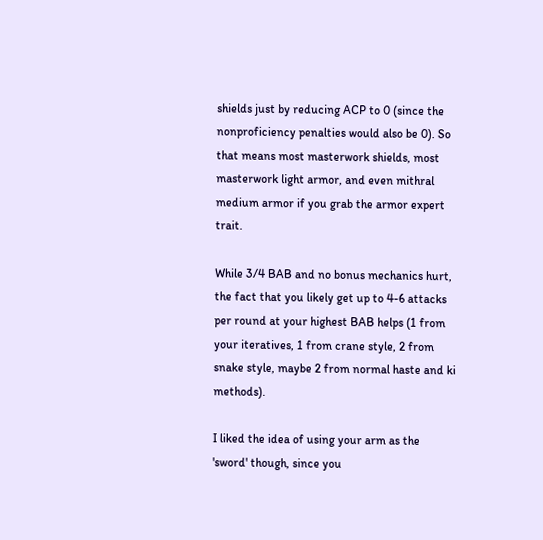shields just by reducing ACP to 0 (since the nonproficiency penalties would also be 0). So that means most masterwork shields, most masterwork light armor, and even mithral medium armor if you grab the armor expert trait.

While 3/4 BAB and no bonus mechanics hurt, the fact that you likely get up to 4-6 attacks per round at your highest BAB helps (1 from your iteratives, 1 from crane style, 2 from snake style, maybe 2 from normal haste and ki methods).

I liked the idea of using your arm as the 'sword' though, since you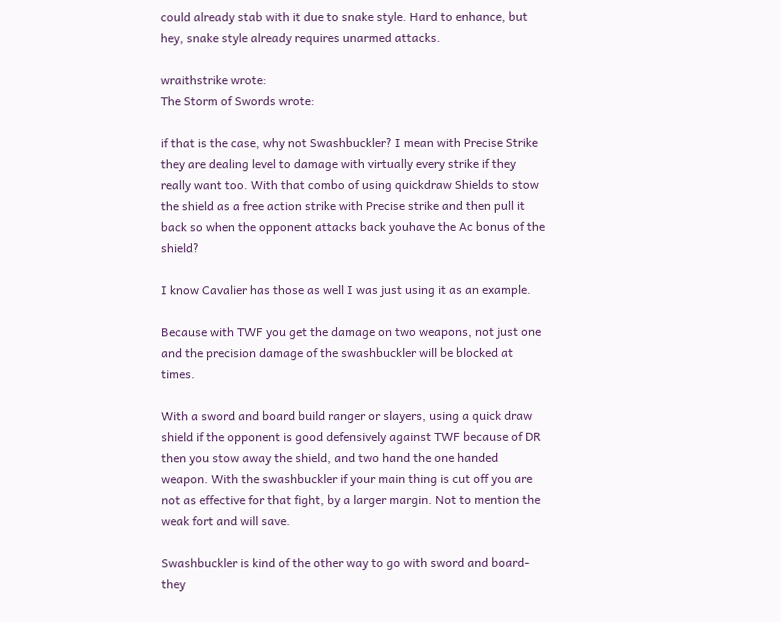could already stab with it due to snake style. Hard to enhance, but hey, snake style already requires unarmed attacks.

wraithstrike wrote:
The Storm of Swords wrote:

if that is the case, why not Swashbuckler? I mean with Precise Strike they are dealing level to damage with virtually every strike if they really want too. With that combo of using quickdraw Shields to stow the shield as a free action strike with Precise strike and then pull it back so when the opponent attacks back youhave the Ac bonus of the shield?

I know Cavalier has those as well I was just using it as an example.

Because with TWF you get the damage on two weapons, not just one and the precision damage of the swashbuckler will be blocked at times.

With a sword and board build ranger or slayers, using a quick draw shield if the opponent is good defensively against TWF because of DR then you stow away the shield, and two hand the one handed weapon. With the swashbuckler if your main thing is cut off you are not as effective for that fight, by a larger margin. Not to mention the weak fort and will save.

Swashbuckler is kind of the other way to go with sword and board- they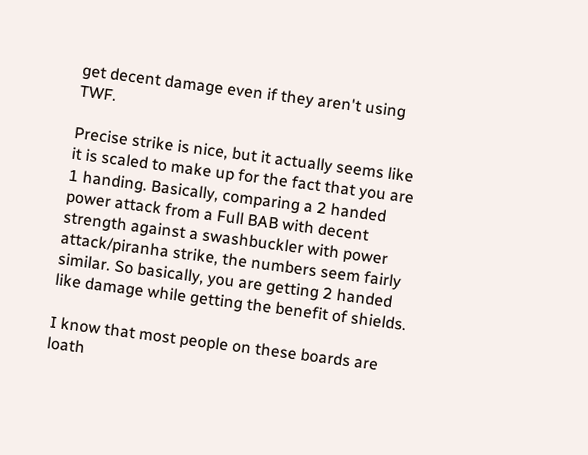get decent damage even if they aren't using TWF.

Precise strike is nice, but it actually seems like it is scaled to make up for the fact that you are 1 handing. Basically, comparing a 2 handed power attack from a Full BAB with decent strength against a swashbuckler with power attack/piranha strike, the numbers seem fairly similar. So basically, you are getting 2 handed like damage while getting the benefit of shields.

I know that most people on these boards are loath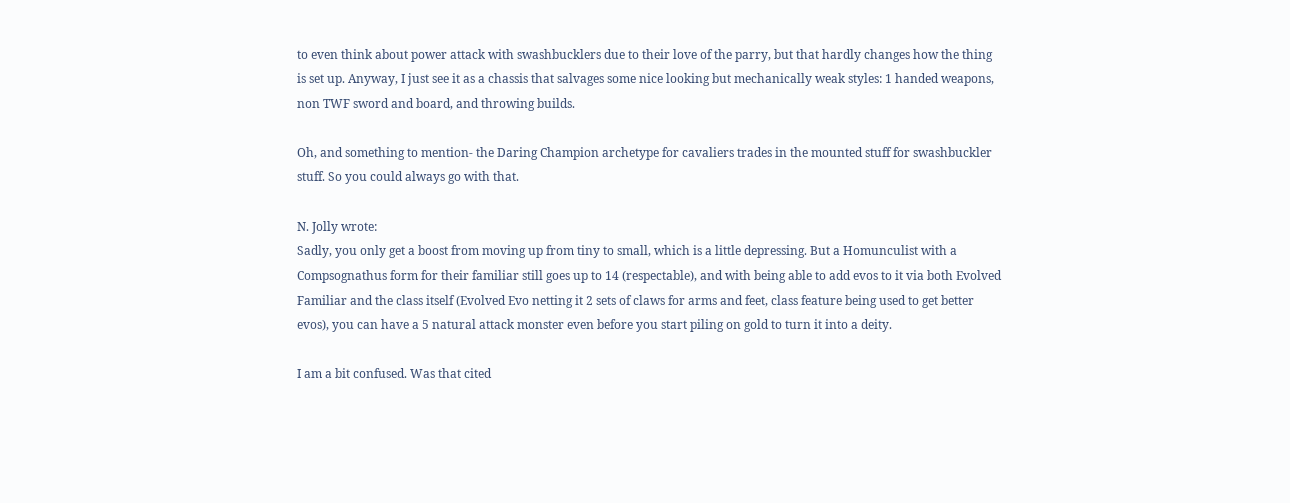to even think about power attack with swashbucklers due to their love of the parry, but that hardly changes how the thing is set up. Anyway, I just see it as a chassis that salvages some nice looking but mechanically weak styles: 1 handed weapons, non TWF sword and board, and throwing builds.

Oh, and something to mention- the Daring Champion archetype for cavaliers trades in the mounted stuff for swashbuckler stuff. So you could always go with that.

N. Jolly wrote:
Sadly, you only get a boost from moving up from tiny to small, which is a little depressing. But a Homunculist with a Compsognathus form for their familiar still goes up to 14 (respectable), and with being able to add evos to it via both Evolved Familiar and the class itself (Evolved Evo netting it 2 sets of claws for arms and feet, class feature being used to get better evos), you can have a 5 natural attack monster even before you start piling on gold to turn it into a deity.

I am a bit confused. Was that cited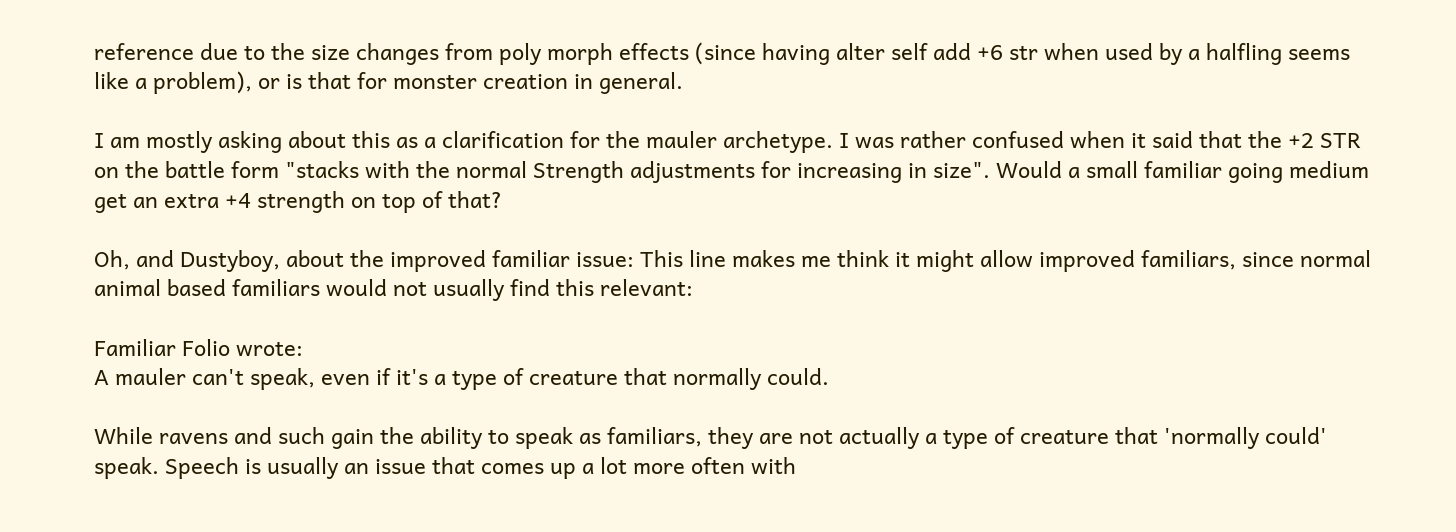reference due to the size changes from poly morph effects (since having alter self add +6 str when used by a halfling seems like a problem), or is that for monster creation in general.

I am mostly asking about this as a clarification for the mauler archetype. I was rather confused when it said that the +2 STR on the battle form "stacks with the normal Strength adjustments for increasing in size". Would a small familiar going medium get an extra +4 strength on top of that?

Oh, and Dustyboy, about the improved familiar issue: This line makes me think it might allow improved familiars, since normal animal based familiars would not usually find this relevant:

Familiar Folio wrote:
A mauler can't speak, even if it's a type of creature that normally could.

While ravens and such gain the ability to speak as familiars, they are not actually a type of creature that 'normally could' speak. Speech is usually an issue that comes up a lot more often with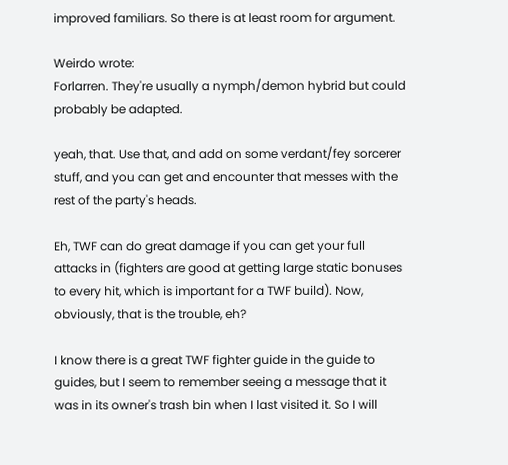improved familiars. So there is at least room for argument.

Weirdo wrote:
Forlarren. They're usually a nymph/demon hybrid but could probably be adapted.

yeah, that. Use that, and add on some verdant/fey sorcerer stuff, and you can get and encounter that messes with the rest of the party's heads.

Eh, TWF can do great damage if you can get your full attacks in (fighters are good at getting large static bonuses to every hit, which is important for a TWF build). Now, obviously, that is the trouble, eh?

I know there is a great TWF fighter guide in the guide to guides, but I seem to remember seeing a message that it was in its owner's trash bin when I last visited it. So I will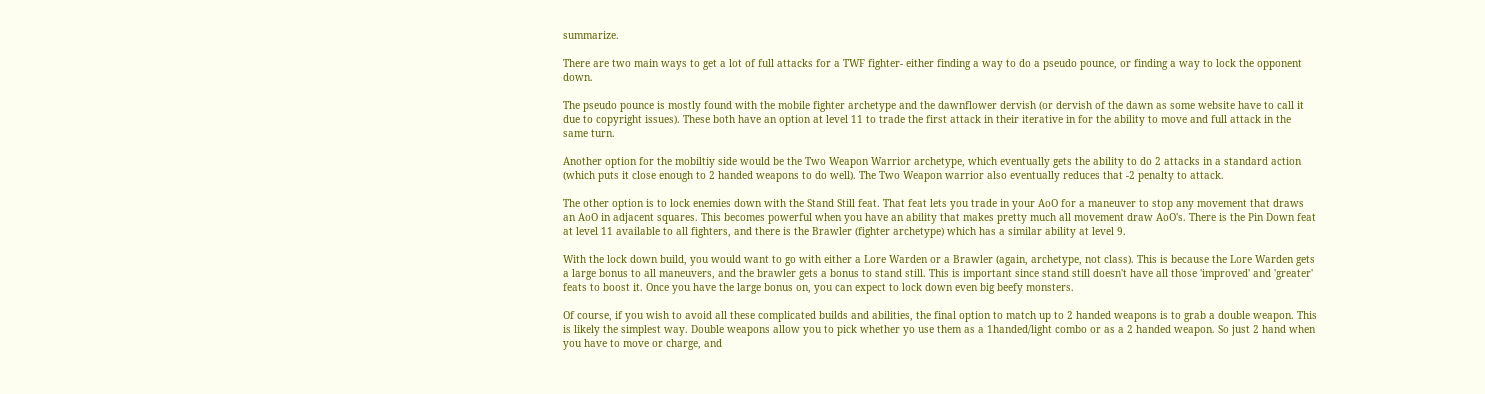summarize.

There are two main ways to get a lot of full attacks for a TWF fighter- either finding a way to do a pseudo pounce, or finding a way to lock the opponent down.

The pseudo pounce is mostly found with the mobile fighter archetype and the dawnflower dervish (or dervish of the dawn as some website have to call it due to copyright issues). These both have an option at level 11 to trade the first attack in their iterative in for the ability to move and full attack in the same turn.

Another option for the mobiltiy side would be the Two Weapon Warrior archetype, which eventually gets the ability to do 2 attacks in a standard action (which puts it close enough to 2 handed weapons to do well). The Two Weapon warrior also eventually reduces that -2 penalty to attack.

The other option is to lock enemies down with the Stand Still feat. That feat lets you trade in your AoO for a maneuver to stop any movement that draws an AoO in adjacent squares. This becomes powerful when you have an ability that makes pretty much all movement draw AoO's. There is the Pin Down feat at level 11 available to all fighters, and there is the Brawler (fighter archetype) which has a similar ability at level 9.

With the lock down build, you would want to go with either a Lore Warden or a Brawler (again, archetype, not class). This is because the Lore Warden gets a large bonus to all maneuvers, and the brawler gets a bonus to stand still. This is important since stand still doesn't have all those 'improved' and 'greater' feats to boost it. Once you have the large bonus on, you can expect to lock down even big beefy monsters.

Of course, if you wish to avoid all these complicated builds and abilities, the final option to match up to 2 handed weapons is to grab a double weapon. This is likely the simplest way. Double weapons allow you to pick whether yo use them as a 1handed/light combo or as a 2 handed weapon. So just 2 hand when you have to move or charge, and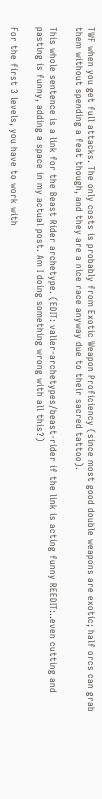TWF when you get full attacks. The only costs is probably from Exotic Weapon Proficiency (since most good double weapons are exotic; half orcs can grab them without spending a feat though, and they are a nice race anyway due to their sacred tattoo).

This whole sentence is a link for the Beast Rider archetype. (EDIT: valier-archetypes/beast-rider if the link is acting funny REEDIT:..even cutting and pasting is funny, adding a space in my actual post. Am I doing something wrong with all this?)

For the first 3 levels, you have to work with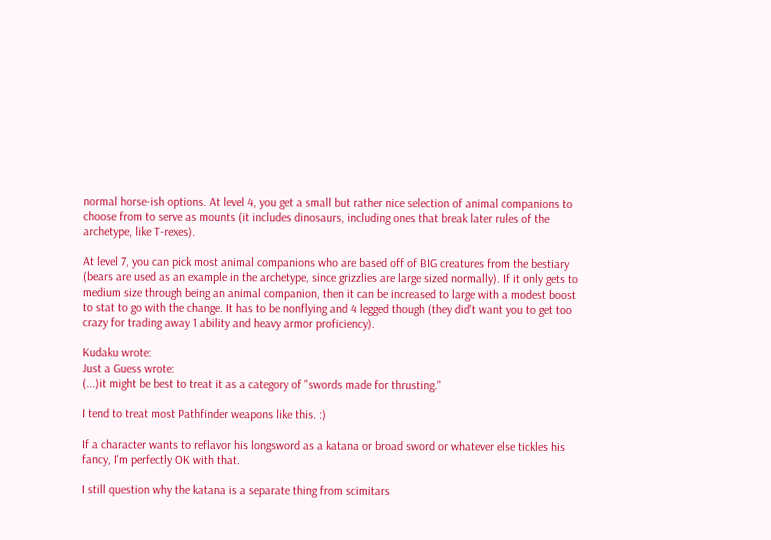normal horse-ish options. At level 4, you get a small but rather nice selection of animal companions to choose from to serve as mounts (it includes dinosaurs, including ones that break later rules of the archetype, like T-rexes).

At level 7, you can pick most animal companions who are based off of BIG creatures from the bestiary (bears are used as an example in the archetype, since grizzlies are large sized normally). If it only gets to medium size through being an animal companion, then it can be increased to large with a modest boost to stat to go with the change. It has to be nonflying and 4 legged though (they did't want you to get too crazy for trading away 1 ability and heavy armor proficiency).

Kudaku wrote:
Just a Guess wrote:
(...)it might be best to treat it as a category of "swords made for thrusting."

I tend to treat most Pathfinder weapons like this. :)

If a character wants to reflavor his longsword as a katana or broad sword or whatever else tickles his fancy, I'm perfectly OK with that.

I still question why the katana is a separate thing from scimitars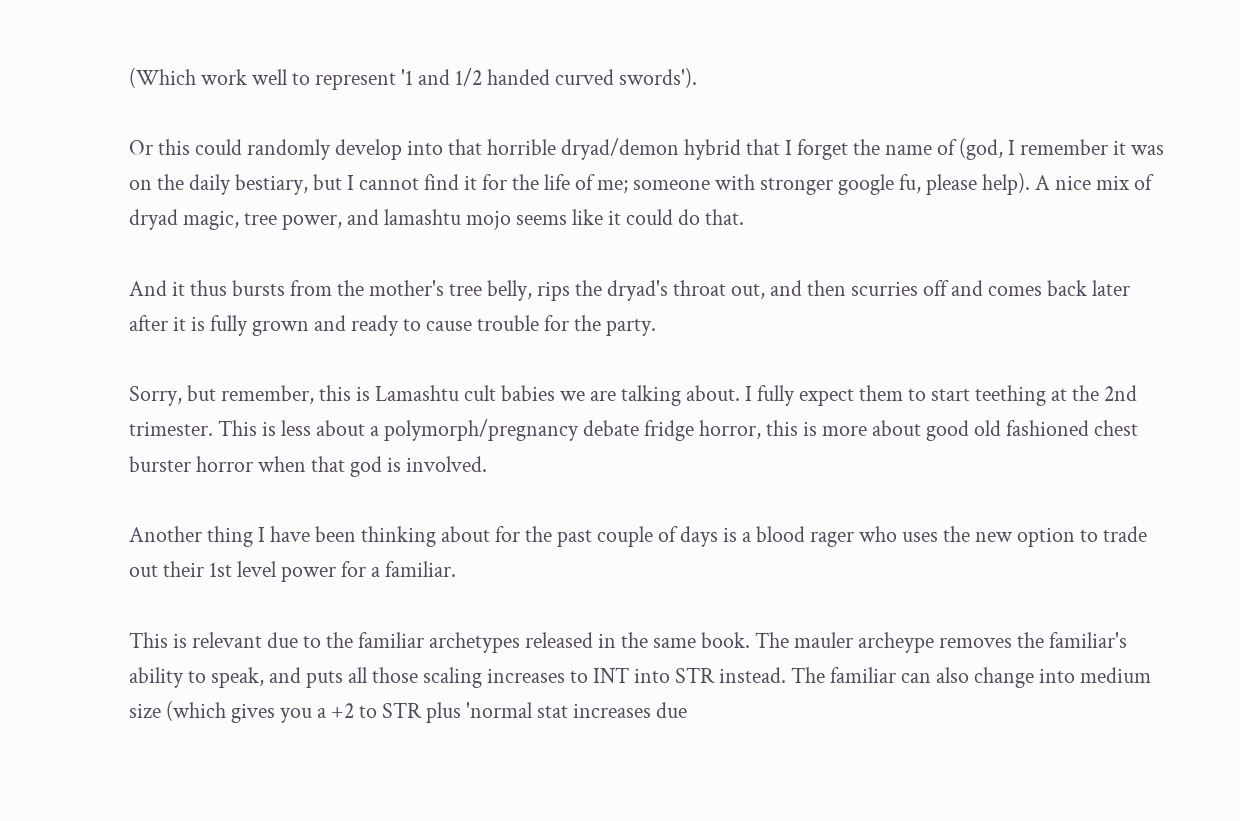(Which work well to represent '1 and 1/2 handed curved swords').

Or this could randomly develop into that horrible dryad/demon hybrid that I forget the name of (god, I remember it was on the daily bestiary, but I cannot find it for the life of me; someone with stronger google fu, please help). A nice mix of dryad magic, tree power, and lamashtu mojo seems like it could do that.

And it thus bursts from the mother's tree belly, rips the dryad's throat out, and then scurries off and comes back later after it is fully grown and ready to cause trouble for the party.

Sorry, but remember, this is Lamashtu cult babies we are talking about. I fully expect them to start teething at the 2nd trimester. This is less about a polymorph/pregnancy debate fridge horror, this is more about good old fashioned chest burster horror when that god is involved.

Another thing I have been thinking about for the past couple of days is a blood rager who uses the new option to trade out their 1st level power for a familiar.

This is relevant due to the familiar archetypes released in the same book. The mauler archeype removes the familiar's ability to speak, and puts all those scaling increases to INT into STR instead. The familiar can also change into medium size (which gives you a +2 to STR plus 'normal stat increases due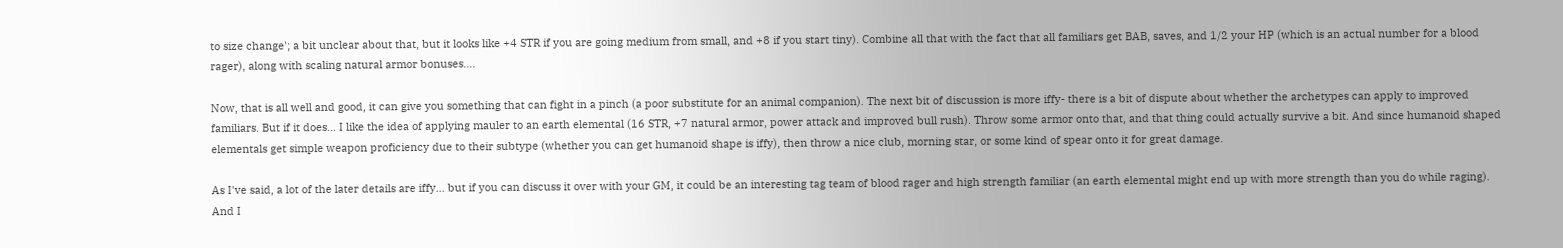to size change'; a bit unclear about that, but it looks like +4 STR if you are going medium from small, and +8 if you start tiny). Combine all that with the fact that all familiars get BAB, saves, and 1/2 your HP (which is an actual number for a blood rager), along with scaling natural armor bonuses....

Now, that is all well and good, it can give you something that can fight in a pinch (a poor substitute for an animal companion). The next bit of discussion is more iffy- there is a bit of dispute about whether the archetypes can apply to improved familiars. But if it does... I like the idea of applying mauler to an earth elemental (16 STR, +7 natural armor, power attack and improved bull rush). Throw some armor onto that, and that thing could actually survive a bit. And since humanoid shaped elementals get simple weapon proficiency due to their subtype (whether you can get humanoid shape is iffy), then throw a nice club, morning star, or some kind of spear onto it for great damage.

As I've said, a lot of the later details are iffy... but if you can discuss it over with your GM, it could be an interesting tag team of blood rager and high strength familiar (an earth elemental might end up with more strength than you do while raging). And I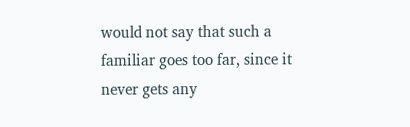would not say that such a familiar goes too far, since it never gets any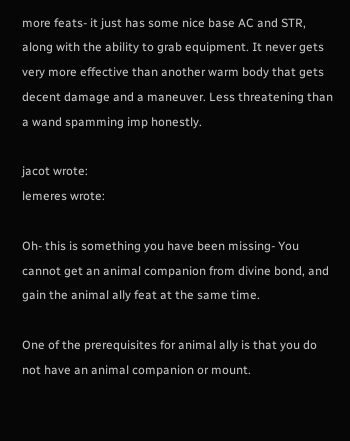more feats- it just has some nice base AC and STR, along with the ability to grab equipment. It never gets very more effective than another warm body that gets decent damage and a maneuver. Less threatening than a wand spamming imp honestly.

jacot wrote:
lemeres wrote:

Oh- this is something you have been missing- You cannot get an animal companion from divine bond, and gain the animal ally feat at the same time.

One of the prerequisites for animal ally is that you do not have an animal companion or mount.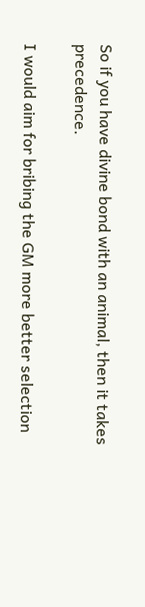So if you have divine bond with an animal, then it takes precedence.

I would aim for bribing the GM more better selection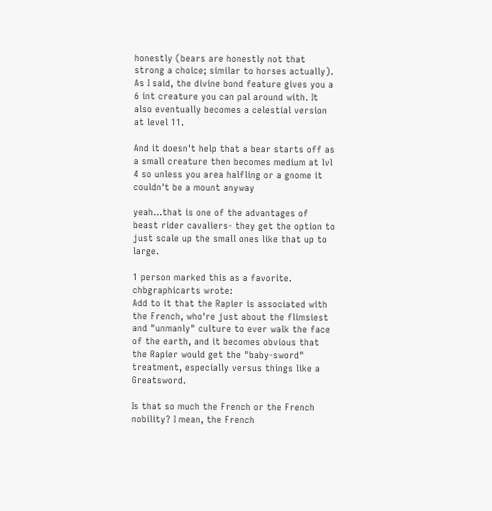honestly (bears are honestly not that strong a choice; similar to horses actually). As I said, the divine bond feature gives you a 6 int creature you can pal around with. It also eventually becomes a celestial version at level 11.

And it doesn't help that a bear starts off as a small creature then becomes medium at lvl 4 so unless you area halfling or a gnome it couldn't be a mount anyway

yeah...that is one of the advantages of beast rider cavaliers- they get the option to just scale up the small ones like that up to large.

1 person marked this as a favorite.
chbgraphicarts wrote:
Add to it that the Rapier is associated with the French, who're just about the flimsiest and "unmanly" culture to ever walk the face of the earth, and it becomes obvious that the Rapier would get the "baby-sword" treatment, especially versus things like a Greatsword.

Is that so much the French or the French nobility? I mean, the French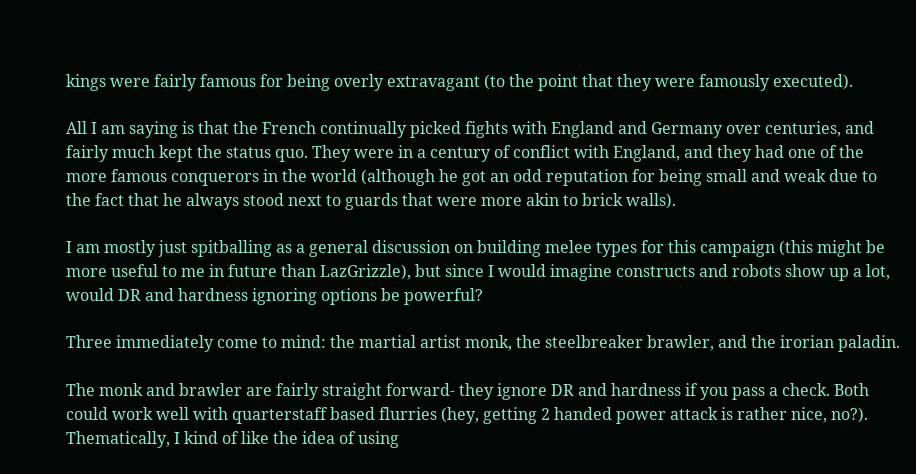kings were fairly famous for being overly extravagant (to the point that they were famously executed).

All I am saying is that the French continually picked fights with England and Germany over centuries, and fairly much kept the status quo. They were in a century of conflict with England, and they had one of the more famous conquerors in the world (although he got an odd reputation for being small and weak due to the fact that he always stood next to guards that were more akin to brick walls).

I am mostly just spitballing as a general discussion on building melee types for this campaign (this might be more useful to me in future than LazGrizzle), but since I would imagine constructs and robots show up a lot, would DR and hardness ignoring options be powerful?

Three immediately come to mind: the martial artist monk, the steelbreaker brawler, and the irorian paladin.

The monk and brawler are fairly straight forward- they ignore DR and hardness if you pass a check. Both could work well with quarterstaff based flurries (hey, getting 2 handed power attack is rather nice, no?). Thematically, I kind of like the idea of using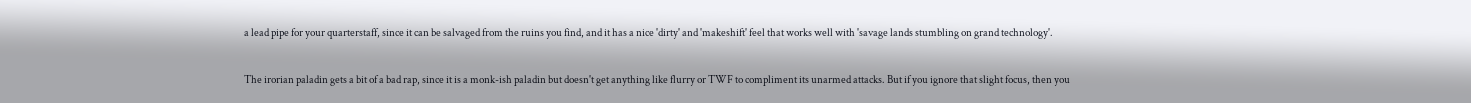a lead pipe for your quarterstaff, since it can be salvaged from the ruins you find, and it has a nice 'dirty' and 'makeshift' feel that works well with 'savage lands stumbling on grand technology'.

The irorian paladin gets a bit of a bad rap, since it is a monk-ish paladin but doesn't get anything like flurry or TWF to compliment its unarmed attacks. But if you ignore that slight focus, then you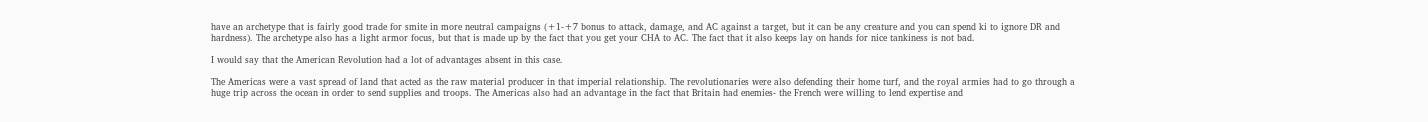have an archetype that is fairly good trade for smite in more neutral campaigns (+1-+7 bonus to attack, damage, and AC against a target, but it can be any creature and you can spend ki to ignore DR and hardness). The archetype also has a light armor focus, but that is made up by the fact that you get your CHA to AC. The fact that it also keeps lay on hands for nice tankiness is not bad.

I would say that the American Revolution had a lot of advantages absent in this case.

The Americas were a vast spread of land that acted as the raw material producer in that imperial relationship. The revolutionaries were also defending their home turf, and the royal armies had to go through a huge trip across the ocean in order to send supplies and troops. The Americas also had an advantage in the fact that Britain had enemies- the French were willing to lend expertise and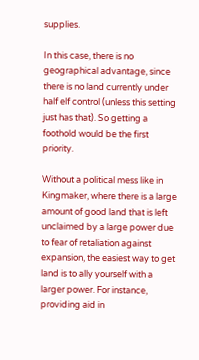supplies.

In this case, there is no geographical advantage, since there is no land currently under half elf control (unless this setting just has that). So getting a foothold would be the first priority.

Without a political mess like in Kingmaker, where there is a large amount of good land that is left unclaimed by a large power due to fear of retaliation against expansion, the easiest way to get land is to ally yourself with a larger power. For instance, providing aid in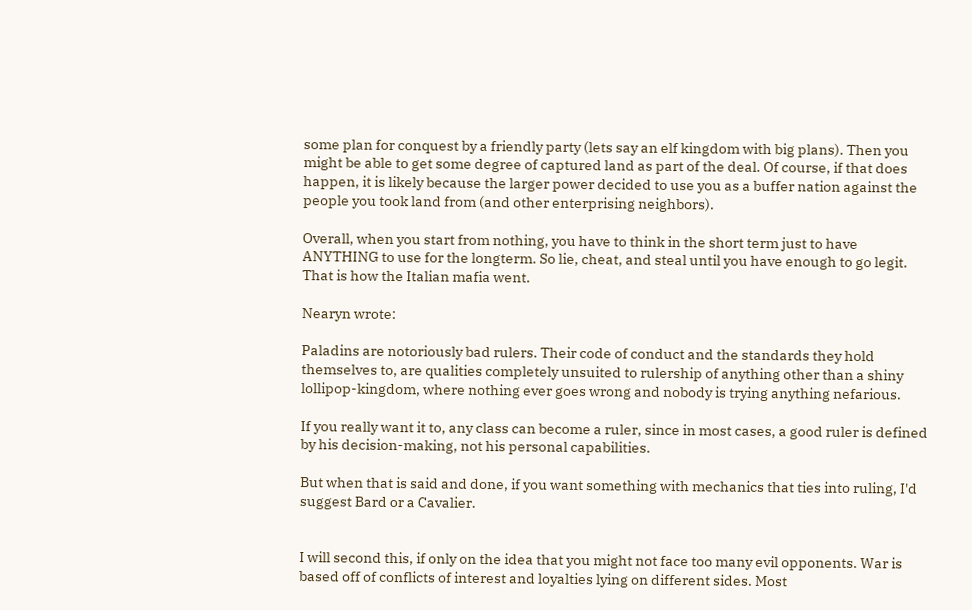some plan for conquest by a friendly party (lets say an elf kingdom with big plans). Then you might be able to get some degree of captured land as part of the deal. Of course, if that does happen, it is likely because the larger power decided to use you as a buffer nation against the people you took land from (and other enterprising neighbors).

Overall, when you start from nothing, you have to think in the short term just to have ANYTHING to use for the longterm. So lie, cheat, and steal until you have enough to go legit. That is how the Italian mafia went.

Nearyn wrote:

Paladins are notoriously bad rulers. Their code of conduct and the standards they hold themselves to, are qualities completely unsuited to rulership of anything other than a shiny lollipop-kingdom, where nothing ever goes wrong and nobody is trying anything nefarious.

If you really want it to, any class can become a ruler, since in most cases, a good ruler is defined by his decision-making, not his personal capabilities.

But when that is said and done, if you want something with mechanics that ties into ruling, I'd suggest Bard or a Cavalier.


I will second this, if only on the idea that you might not face too many evil opponents. War is based off of conflicts of interest and loyalties lying on different sides. Most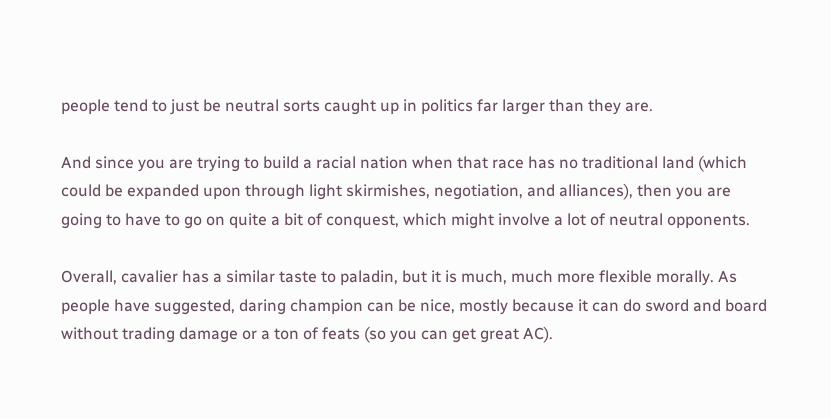people tend to just be neutral sorts caught up in politics far larger than they are.

And since you are trying to build a racial nation when that race has no traditional land (which could be expanded upon through light skirmishes, negotiation, and alliances), then you are going to have to go on quite a bit of conquest, which might involve a lot of neutral opponents.

Overall, cavalier has a similar taste to paladin, but it is much, much more flexible morally. As people have suggested, daring champion can be nice, mostly because it can do sword and board without trading damage or a ton of feats (so you can get great AC).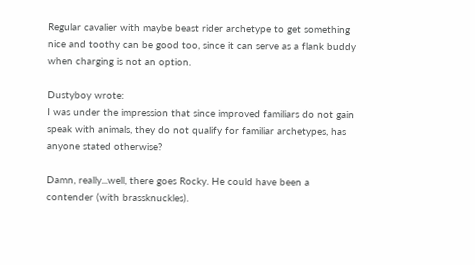Regular cavalier with maybe beast rider archetype to get something nice and toothy can be good too, since it can serve as a flank buddy when charging is not an option.

Dustyboy wrote:
I was under the impression that since improved familiars do not gain speak with animals, they do not qualify for familiar archetypes, has anyone stated otherwise?

Damn, really...well, there goes Rocky. He could have been a contender (with brassknuckles).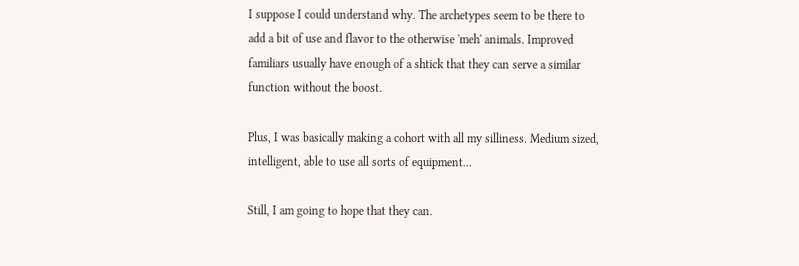I suppose I could understand why. The archetypes seem to be there to add a bit of use and flavor to the otherwise 'meh' animals. Improved familiars usually have enough of a shtick that they can serve a similar function without the boost.

Plus, I was basically making a cohort with all my silliness. Medium sized, intelligent, able to use all sorts of equipment...

Still, I am going to hope that they can.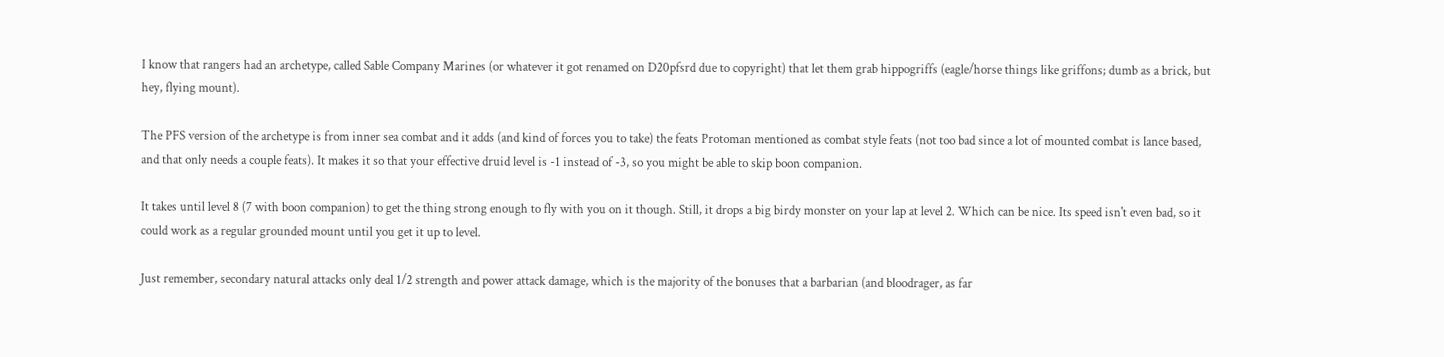I know that rangers had an archetype, called Sable Company Marines (or whatever it got renamed on D20pfsrd due to copyright) that let them grab hippogriffs (eagle/horse things like griffons; dumb as a brick, but hey, flying mount).

The PFS version of the archetype is from inner sea combat and it adds (and kind of forces you to take) the feats Protoman mentioned as combat style feats (not too bad since a lot of mounted combat is lance based, and that only needs a couple feats). It makes it so that your effective druid level is -1 instead of -3, so you might be able to skip boon companion.

It takes until level 8 (7 with boon companion) to get the thing strong enough to fly with you on it though. Still, it drops a big birdy monster on your lap at level 2. Which can be nice. Its speed isn't even bad, so it could work as a regular grounded mount until you get it up to level.

Just remember, secondary natural attacks only deal 1/2 strength and power attack damage, which is the majority of the bonuses that a barbarian (and bloodrager, as far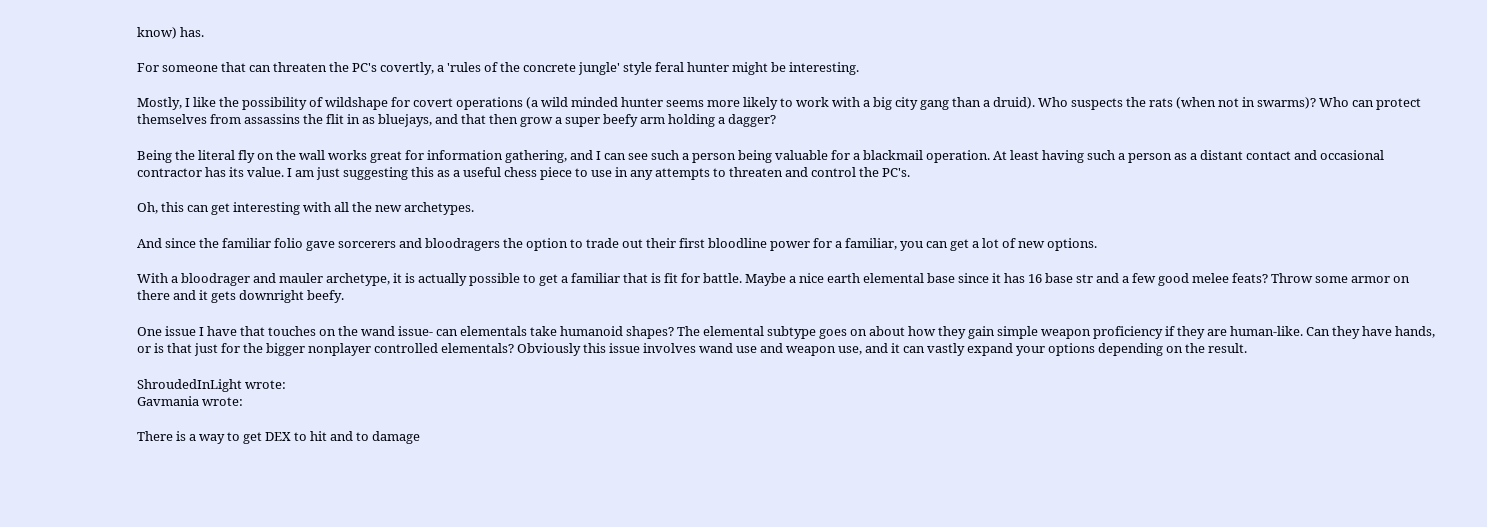know) has.

For someone that can threaten the PC's covertly, a 'rules of the concrete jungle' style feral hunter might be interesting.

Mostly, I like the possibility of wildshape for covert operations (a wild minded hunter seems more likely to work with a big city gang than a druid). Who suspects the rats (when not in swarms)? Who can protect themselves from assassins the flit in as bluejays, and that then grow a super beefy arm holding a dagger?

Being the literal fly on the wall works great for information gathering, and I can see such a person being valuable for a blackmail operation. At least having such a person as a distant contact and occasional contractor has its value. I am just suggesting this as a useful chess piece to use in any attempts to threaten and control the PC's.

Oh, this can get interesting with all the new archetypes.

And since the familiar folio gave sorcerers and bloodragers the option to trade out their first bloodline power for a familiar, you can get a lot of new options.

With a bloodrager and mauler archetype, it is actually possible to get a familiar that is fit for battle. Maybe a nice earth elemental base since it has 16 base str and a few good melee feats? Throw some armor on there and it gets downright beefy.

One issue I have that touches on the wand issue- can elementals take humanoid shapes? The elemental subtype goes on about how they gain simple weapon proficiency if they are human-like. Can they have hands, or is that just for the bigger nonplayer controlled elementals? Obviously this issue involves wand use and weapon use, and it can vastly expand your options depending on the result.

ShroudedInLight wrote:
Gavmania wrote:

There is a way to get DEX to hit and to damage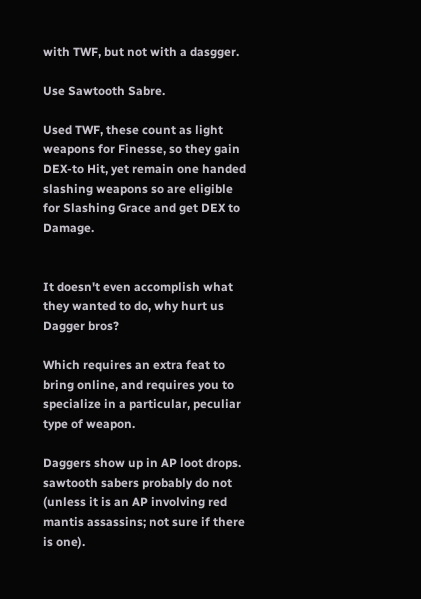with TWF, but not with a dasgger.

Use Sawtooth Sabre.

Used TWF, these count as light weapons for Finesse, so they gain DEX-to Hit, yet remain one handed slashing weapons so are eligible for Slashing Grace and get DEX to Damage.


It doesn't even accomplish what they wanted to do, why hurt us Dagger bros?

Which requires an extra feat to bring online, and requires you to specialize in a particular, peculiar type of weapon.

Daggers show up in AP loot drops. sawtooth sabers probably do not (unless it is an AP involving red mantis assassins; not sure if there is one).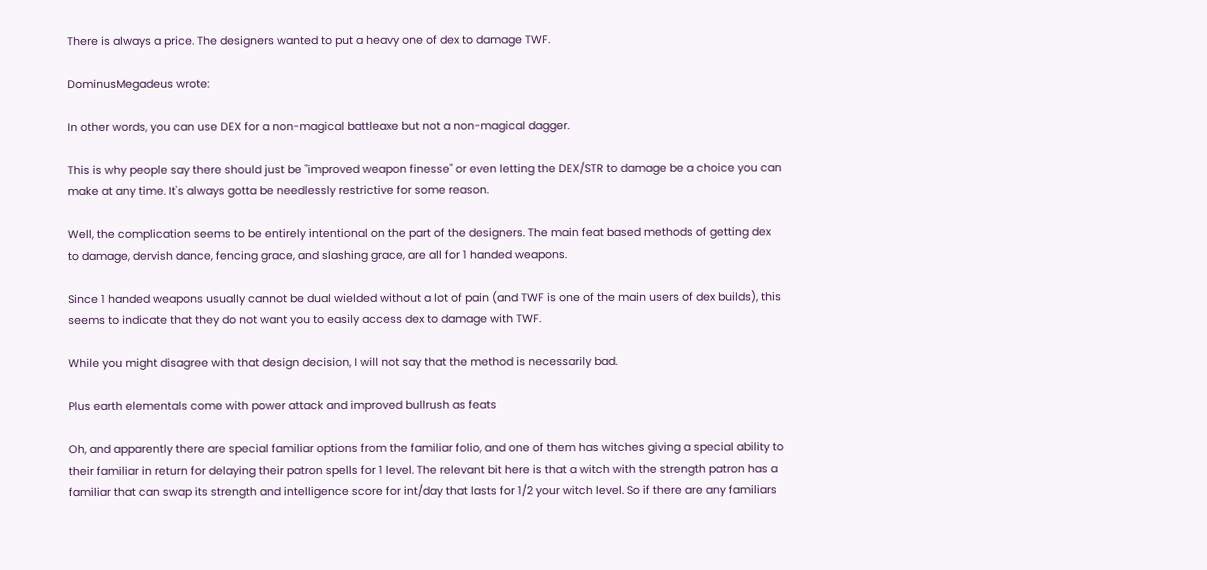There is always a price. The designers wanted to put a heavy one of dex to damage TWF.

DominusMegadeus wrote:

In other words, you can use DEX for a non-magical battleaxe but not a non-magical dagger.

This is why people say there should just be "improved weapon finesse" or even letting the DEX/STR to damage be a choice you can make at any time. It's always gotta be needlessly restrictive for some reason.

Well, the complication seems to be entirely intentional on the part of the designers. The main feat based methods of getting dex to damage, dervish dance, fencing grace, and slashing grace, are all for 1 handed weapons.

Since 1 handed weapons usually cannot be dual wielded without a lot of pain (and TWF is one of the main users of dex builds), this seems to indicate that they do not want you to easily access dex to damage with TWF.

While you might disagree with that design decision, I will not say that the method is necessarily bad.

Plus earth elementals come with power attack and improved bullrush as feats

Oh, and apparently there are special familiar options from the familiar folio, and one of them has witches giving a special ability to their familiar in return for delaying their patron spells for 1 level. The relevant bit here is that a witch with the strength patron has a familiar that can swap its strength and intelligence score for int/day that lasts for 1/2 your witch level. So if there are any familiars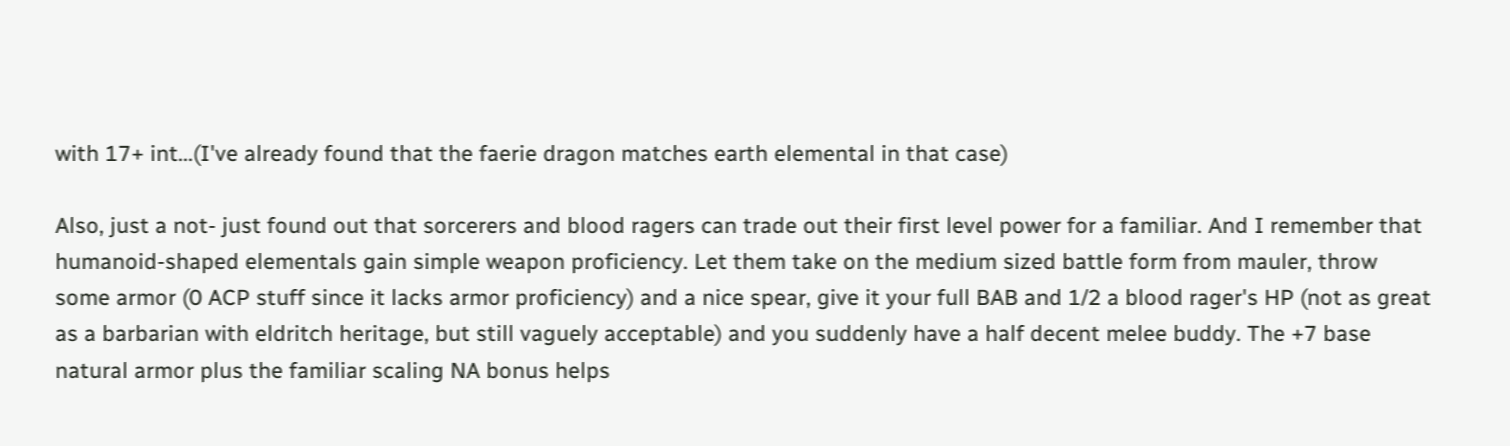with 17+ int...(I've already found that the faerie dragon matches earth elemental in that case)

Also, just a not- just found out that sorcerers and blood ragers can trade out their first level power for a familiar. And I remember that humanoid-shaped elementals gain simple weapon proficiency. Let them take on the medium sized battle form from mauler, throw some armor (0 ACP stuff since it lacks armor proficiency) and a nice spear, give it your full BAB and 1/2 a blood rager's HP (not as great as a barbarian with eldritch heritage, but still vaguely acceptable) and you suddenly have a half decent melee buddy. The +7 base natural armor plus the familiar scaling NA bonus helps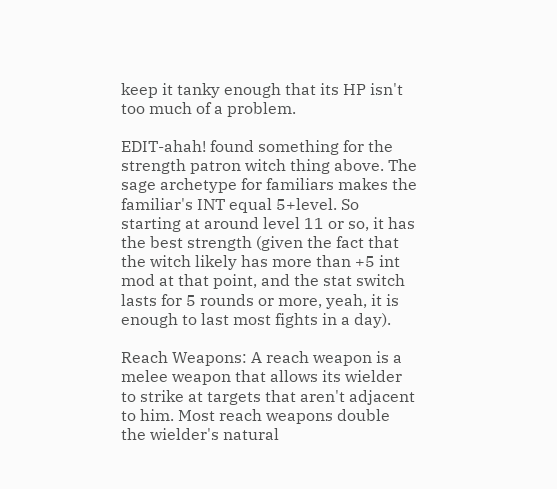keep it tanky enough that its HP isn't too much of a problem.

EDIT-ahah! found something for the strength patron witch thing above. The sage archetype for familiars makes the familiar's INT equal 5+level. So starting at around level 11 or so, it has the best strength (given the fact that the witch likely has more than +5 int mod at that point, and the stat switch lasts for 5 rounds or more, yeah, it is enough to last most fights in a day).

Reach Weapons: A reach weapon is a melee weapon that allows its wielder to strike at targets that aren't adjacent to him. Most reach weapons double the wielder's natural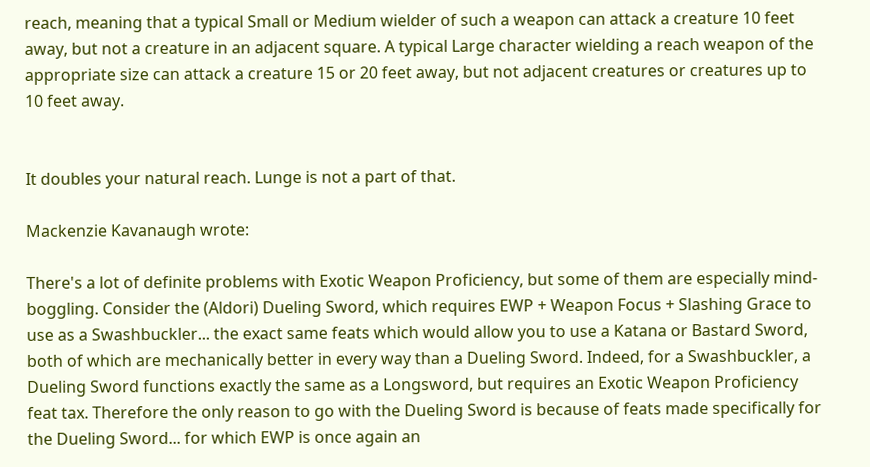reach, meaning that a typical Small or Medium wielder of such a weapon can attack a creature 10 feet away, but not a creature in an adjacent square. A typical Large character wielding a reach weapon of the appropriate size can attack a creature 15 or 20 feet away, but not adjacent creatures or creatures up to 10 feet away.


It doubles your natural reach. Lunge is not a part of that.

Mackenzie Kavanaugh wrote:

There's a lot of definite problems with Exotic Weapon Proficiency, but some of them are especially mind-boggling. Consider the (Aldori) Dueling Sword, which requires EWP + Weapon Focus + Slashing Grace to use as a Swashbuckler... the exact same feats which would allow you to use a Katana or Bastard Sword, both of which are mechanically better in every way than a Dueling Sword. Indeed, for a Swashbuckler, a Dueling Sword functions exactly the same as a Longsword, but requires an Exotic Weapon Proficiency feat tax. Therefore the only reason to go with the Dueling Sword is because of feats made specifically for the Dueling Sword... for which EWP is once again an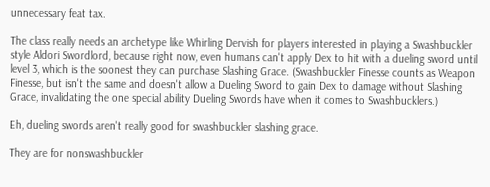unnecessary feat tax.

The class really needs an archetype like Whirling Dervish for players interested in playing a Swashbuckler style Aldori Swordlord, because right now, even humans can't apply Dex to hit with a dueling sword until level 3, which is the soonest they can purchase Slashing Grace. (Swashbuckler Finesse counts as Weapon Finesse, but isn't the same and doesn't allow a Dueling Sword to gain Dex to damage without Slashing Grace, invalidating the one special ability Dueling Swords have when it comes to Swashbucklers.)

Eh, dueling swords aren't really good for swashbuckler slashing grace.

They are for nonswashbuckler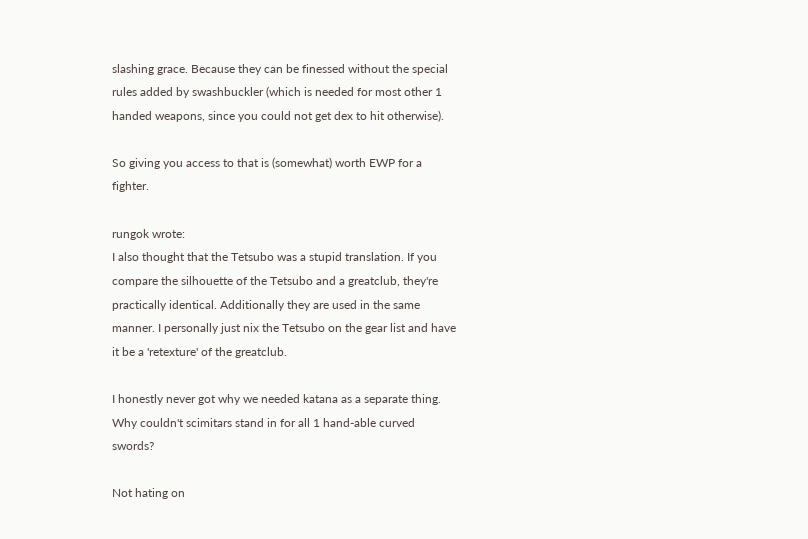slashing grace. Because they can be finessed without the special rules added by swashbuckler (which is needed for most other 1 handed weapons, since you could not get dex to hit otherwise).

So giving you access to that is (somewhat) worth EWP for a fighter.

rungok wrote:
I also thought that the Tetsubo was a stupid translation. If you compare the silhouette of the Tetsubo and a greatclub, they're practically identical. Additionally they are used in the same manner. I personally just nix the Tetsubo on the gear list and have it be a 'retexture' of the greatclub.

I honestly never got why we needed katana as a separate thing. Why couldn't scimitars stand in for all 1 hand-able curved swords?

Not hating on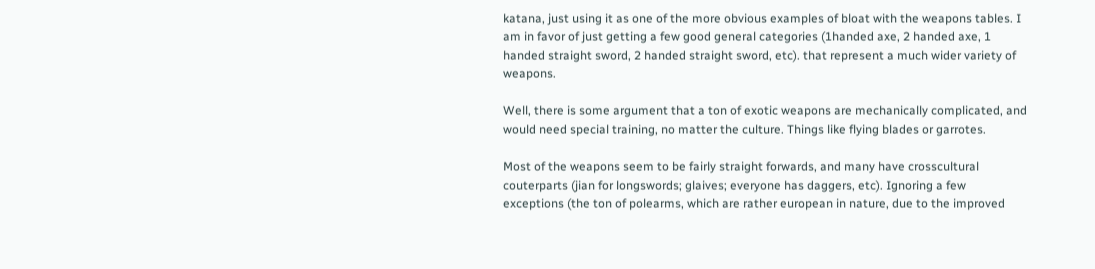katana, just using it as one of the more obvious examples of bloat with the weapons tables. I am in favor of just getting a few good general categories (1handed axe, 2 handed axe, 1 handed straight sword, 2 handed straight sword, etc). that represent a much wider variety of weapons.

Well, there is some argument that a ton of exotic weapons are mechanically complicated, and would need special training, no matter the culture. Things like flying blades or garrotes.

Most of the weapons seem to be fairly straight forwards, and many have crosscultural couterparts (jian for longswords; glaives; everyone has daggers, etc). Ignoring a few exceptions (the ton of polearms, which are rather european in nature, due to the improved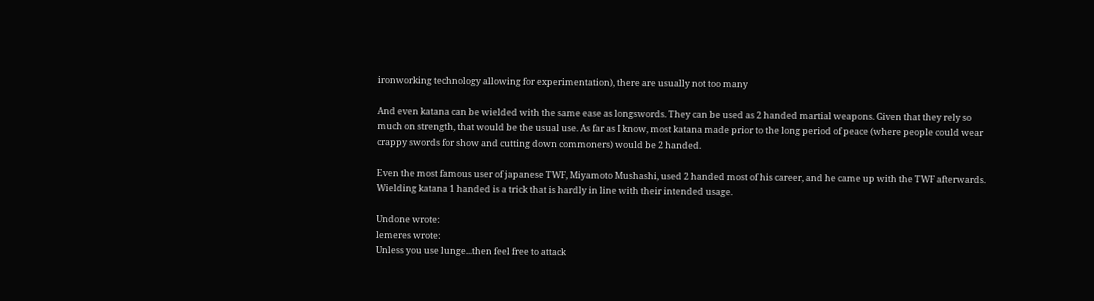ironworking technology allowing for experimentation), there are usually not too many

And even katana can be wielded with the same ease as longswords. They can be used as 2 handed martial weapons. Given that they rely so much on strength, that would be the usual use. As far as I know, most katana made prior to the long period of peace (where people could wear crappy swords for show and cutting down commoners) would be 2 handed.

Even the most famous user of japanese TWF, Miyamoto Mushashi, used 2 handed most of his career, and he came up with the TWF afterwards. Wielding katana 1 handed is a trick that is hardly in line with their intended usage.

Undone wrote:
lemeres wrote:
Unless you use lunge...then feel free to attack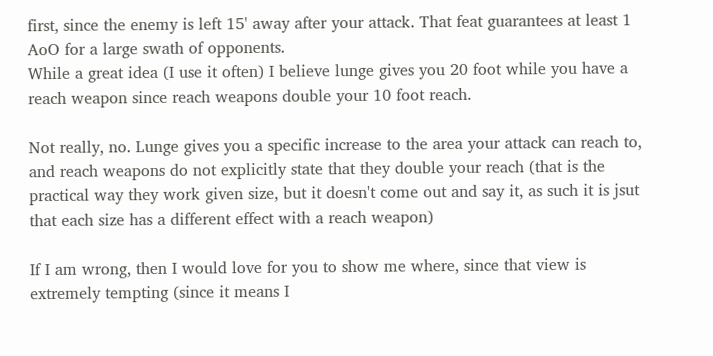first, since the enemy is left 15' away after your attack. That feat guarantees at least 1 AoO for a large swath of opponents.
While a great idea (I use it often) I believe lunge gives you 20 foot while you have a reach weapon since reach weapons double your 10 foot reach.

Not really, no. Lunge gives you a specific increase to the area your attack can reach to, and reach weapons do not explicitly state that they double your reach (that is the practical way they work given size, but it doesn't come out and say it, as such it is jsut that each size has a different effect with a reach weapon)

If I am wrong, then I would love for you to show me where, since that view is extremely tempting (since it means I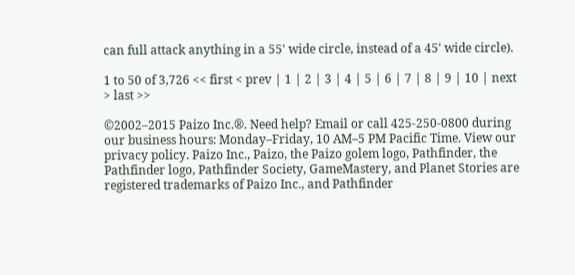can full attack anything in a 55' wide circle, instead of a 45' wide circle).

1 to 50 of 3,726 << first < prev | 1 | 2 | 3 | 4 | 5 | 6 | 7 | 8 | 9 | 10 | next > last >>

©2002–2015 Paizo Inc.®. Need help? Email or call 425-250-0800 during our business hours: Monday–Friday, 10 AM–5 PM Pacific Time. View our privacy policy. Paizo Inc., Paizo, the Paizo golem logo, Pathfinder, the Pathfinder logo, Pathfinder Society, GameMastery, and Planet Stories are registered trademarks of Paizo Inc., and Pathfinder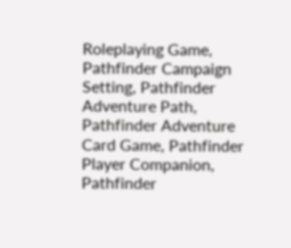Roleplaying Game, Pathfinder Campaign Setting, Pathfinder Adventure Path, Pathfinder Adventure Card Game, Pathfinder Player Companion, Pathfinder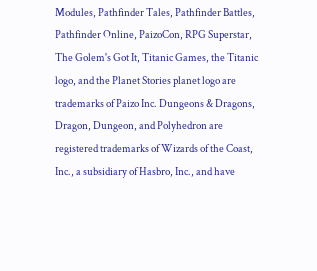Modules, Pathfinder Tales, Pathfinder Battles, Pathfinder Online, PaizoCon, RPG Superstar, The Golem's Got It, Titanic Games, the Titanic logo, and the Planet Stories planet logo are trademarks of Paizo Inc. Dungeons & Dragons, Dragon, Dungeon, and Polyhedron are registered trademarks of Wizards of the Coast, Inc., a subsidiary of Hasbro, Inc., and have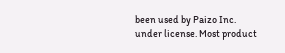been used by Paizo Inc. under license. Most product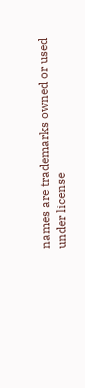names are trademarks owned or used under license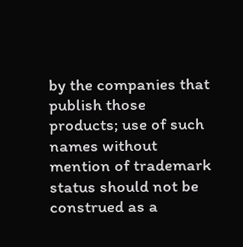by the companies that publish those products; use of such names without mention of trademark status should not be construed as a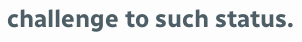challenge to such status.